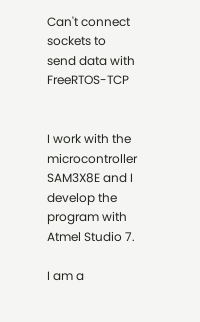Can't connect sockets to send data with FreeRTOS-TCP


I work with the microcontroller SAM3X8E and I develop the program with Atmel Studio 7.

I am a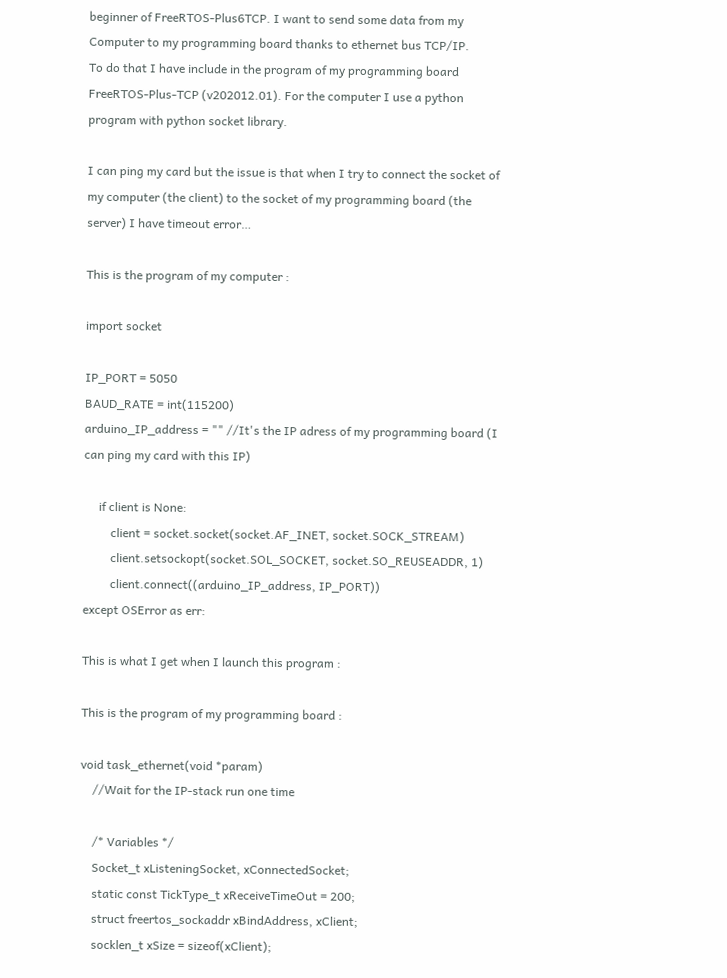beginner of FreeRTOS-Plus6TCP. I want to send some data from my Computer to my programming board thanks to ethernet bus TCP/IP.
To do that I have include in the program of my programming board FreeRTOS-Plus-TCP (v202012.01). For the computer I use a python program with python socket library.

I can ping my card but the issue is that when I try to connect the socket of my computer (the client) to the socket of my programming board (the server) I have timeout error…

This is the program of my computer :

import socket

IP_PORT = 5050
BAUD_RATE = int(115200)
arduino_IP_address = "" //It's the IP adress of my programming board (I can ping my card with this IP)

     if client is None:
         client = socket.socket(socket.AF_INET, socket.SOCK_STREAM)
         client.setsockopt(socket.SOL_SOCKET, socket.SO_REUSEADDR, 1)
         client.connect((arduino_IP_address, IP_PORT))
except OSError as err:

This is what I get when I launch this program :

This is the program of my programming board :

void task_ethernet(void *param)
    //Wait for the IP-stack run one time

    /* Variables */
    Socket_t xListeningSocket, xConnectedSocket;
    static const TickType_t xReceiveTimeOut = 200;
    struct freertos_sockaddr xBindAddress, xClient;
    socklen_t xSize = sizeof(xClient);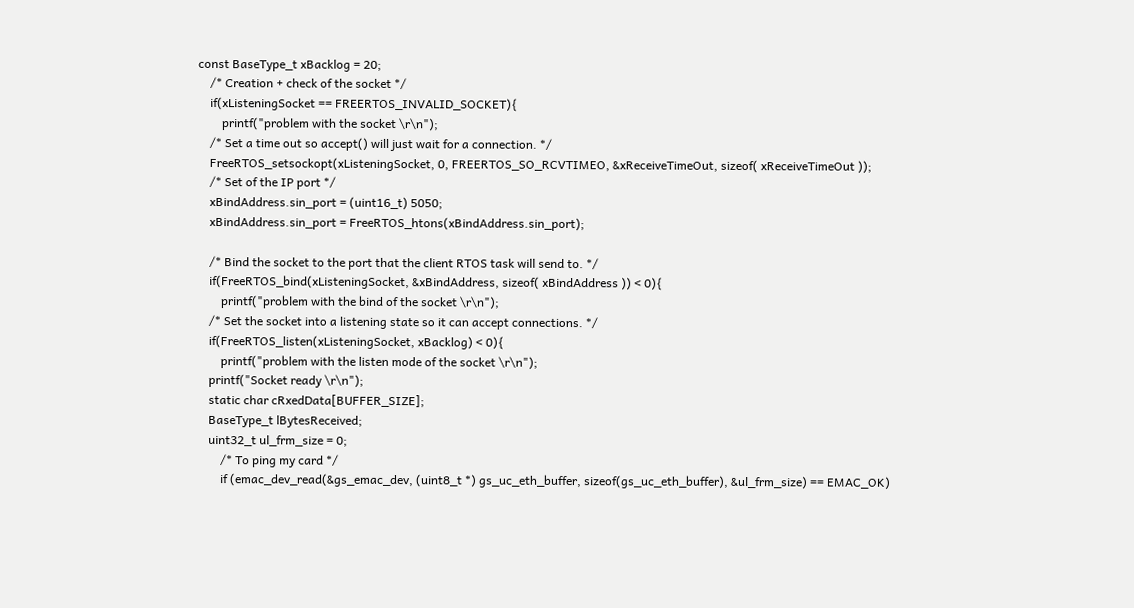const BaseType_t xBacklog = 20;
    /* Creation + check of the socket */
    if(xListeningSocket == FREERTOS_INVALID_SOCKET){
        printf("problem with the socket \r\n");
    /* Set a time out so accept() will just wait for a connection. */
    FreeRTOS_setsockopt(xListeningSocket, 0, FREERTOS_SO_RCVTIMEO, &xReceiveTimeOut, sizeof( xReceiveTimeOut ));
    /* Set of the IP port */
    xBindAddress.sin_port = (uint16_t) 5050;
    xBindAddress.sin_port = FreeRTOS_htons(xBindAddress.sin_port);

    /* Bind the socket to the port that the client RTOS task will send to. */
    if(FreeRTOS_bind(xListeningSocket, &xBindAddress, sizeof( xBindAddress )) < 0){
        printf("problem with the bind of the socket \r\n");
    /* Set the socket into a listening state so it can accept connections. */
    if(FreeRTOS_listen(xListeningSocket, xBacklog) < 0){
        printf("problem with the listen mode of the socket \r\n");
    printf("Socket ready \r\n");
    static char cRxedData[BUFFER_SIZE];
    BaseType_t lBytesReceived;
    uint32_t ul_frm_size = 0;
        /* To ping my card */
        if (emac_dev_read(&gs_emac_dev, (uint8_t *) gs_uc_eth_buffer, sizeof(gs_uc_eth_buffer), &ul_frm_size) == EMAC_OK)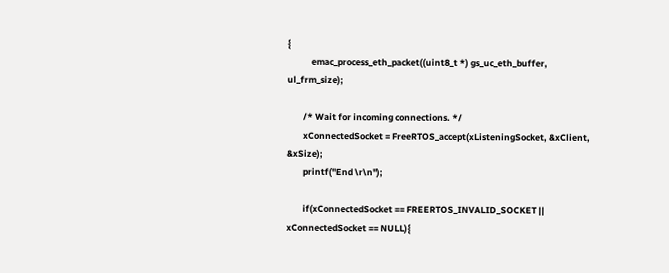{
            emac_process_eth_packet((uint8_t *) gs_uc_eth_buffer, ul_frm_size);

        /* Wait for incoming connections. */
        xConnectedSocket = FreeRTOS_accept(xListeningSocket, &xClient, &xSize);
        printf("End \r\n");

        if(xConnectedSocket == FREERTOS_INVALID_SOCKET || xConnectedSocket == NULL){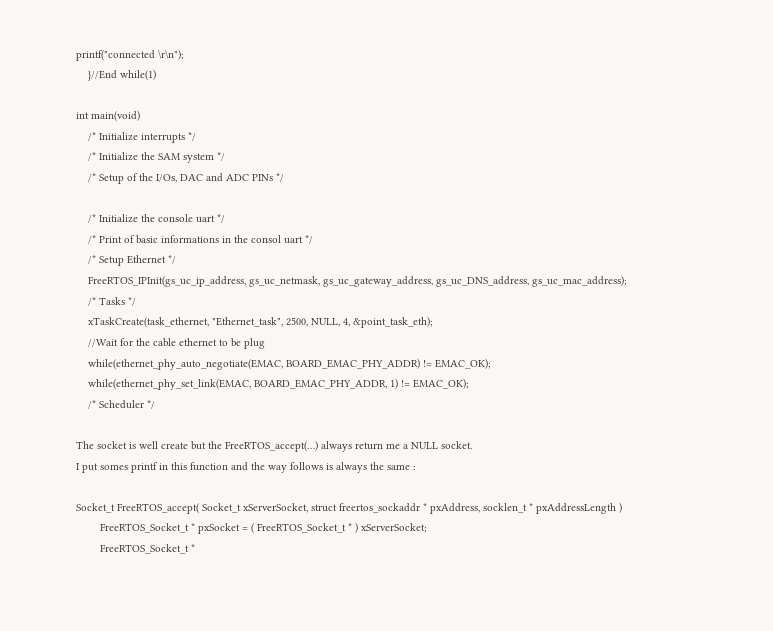printf("connected \r\n");
    }//End while(1)

int main(void)
    /* Initialize interrupts */
    /* Initialize the SAM system */
    /* Setup of the I/Os, DAC and ADC PINs */

    /* Initialize the console uart */
    /* Print of basic informations in the consol uart */
    /* Setup Ethernet */
    FreeRTOS_IPInit(gs_uc_ip_address, gs_uc_netmask, gs_uc_gateway_address, gs_uc_DNS_address, gs_uc_mac_address);
    /* Tasks */
    xTaskCreate(task_ethernet, "Ethernet_task", 2500, NULL, 4, &point_task_eth);
    //Wait for the cable ethernet to be plug
    while(ethernet_phy_auto_negotiate(EMAC, BOARD_EMAC_PHY_ADDR) != EMAC_OK);
    while(ethernet_phy_set_link(EMAC, BOARD_EMAC_PHY_ADDR, 1) != EMAC_OK);
    /* Scheduler */

The socket is well create but the FreeRTOS_accept(…) always return me a NULL socket.
I put somes printf in this function and the way follows is always the same :

Socket_t FreeRTOS_accept( Socket_t xServerSocket, struct freertos_sockaddr * pxAddress, socklen_t * pxAddressLength )
        FreeRTOS_Socket_t * pxSocket = ( FreeRTOS_Socket_t * ) xServerSocket;
        FreeRTOS_Socket_t *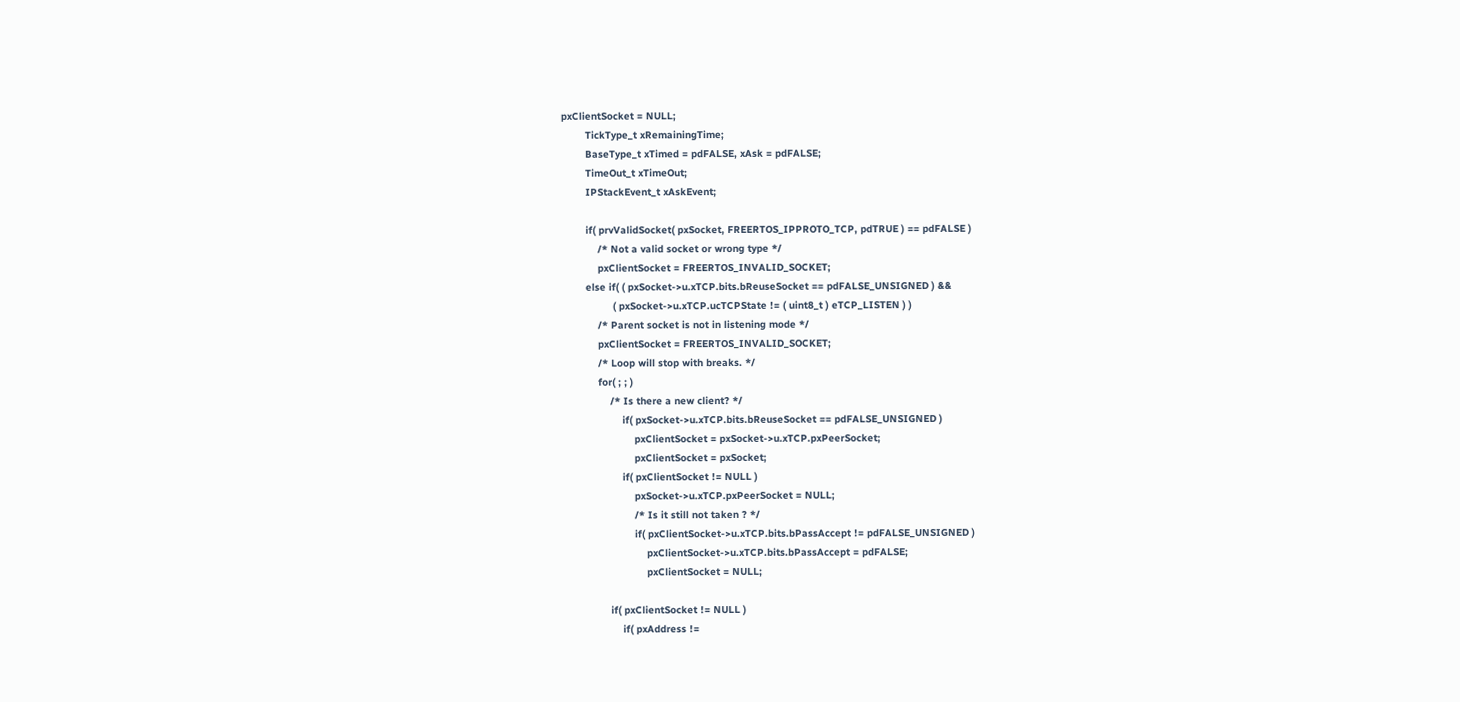pxClientSocket = NULL;
        TickType_t xRemainingTime;
        BaseType_t xTimed = pdFALSE, xAsk = pdFALSE;
        TimeOut_t xTimeOut;
        IPStackEvent_t xAskEvent;

        if( prvValidSocket( pxSocket, FREERTOS_IPPROTO_TCP, pdTRUE ) == pdFALSE )
            /* Not a valid socket or wrong type */
            pxClientSocket = FREERTOS_INVALID_SOCKET;
        else if( ( pxSocket->u.xTCP.bits.bReuseSocket == pdFALSE_UNSIGNED ) &&
                 ( pxSocket->u.xTCP.ucTCPState != ( uint8_t ) eTCP_LISTEN ) )
            /* Parent socket is not in listening mode */
            pxClientSocket = FREERTOS_INVALID_SOCKET;
            /* Loop will stop with breaks. */
            for( ; ; )
                /* Is there a new client? */
                    if( pxSocket->u.xTCP.bits.bReuseSocket == pdFALSE_UNSIGNED )
                        pxClientSocket = pxSocket->u.xTCP.pxPeerSocket;
                        pxClientSocket = pxSocket;
                    if( pxClientSocket != NULL )
                        pxSocket->u.xTCP.pxPeerSocket = NULL;
                        /* Is it still not taken ? */
                        if( pxClientSocket->u.xTCP.bits.bPassAccept != pdFALSE_UNSIGNED )
                            pxClientSocket->u.xTCP.bits.bPassAccept = pdFALSE;
                            pxClientSocket = NULL;

                if( pxClientSocket != NULL )
                    if( pxAddress !=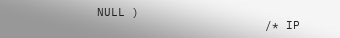NULL )
                        /* IP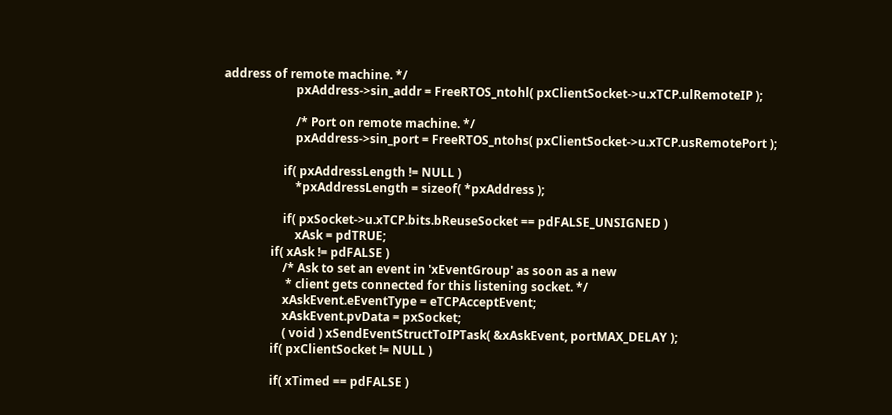address of remote machine. */
                        pxAddress->sin_addr = FreeRTOS_ntohl( pxClientSocket->u.xTCP.ulRemoteIP );

                        /* Port on remote machine. */
                        pxAddress->sin_port = FreeRTOS_ntohs( pxClientSocket->u.xTCP.usRemotePort );

                    if( pxAddressLength != NULL )
                        *pxAddressLength = sizeof( *pxAddress );

                    if( pxSocket->u.xTCP.bits.bReuseSocket == pdFALSE_UNSIGNED )
                        xAsk = pdTRUE;
                if( xAsk != pdFALSE )
                    /* Ask to set an event in 'xEventGroup' as soon as a new
                     * client gets connected for this listening socket. */
                    xAskEvent.eEventType = eTCPAcceptEvent;
                    xAskEvent.pvData = pxSocket;
                    ( void ) xSendEventStructToIPTask( &xAskEvent, portMAX_DELAY );
                if( pxClientSocket != NULL )

                if( xTimed == pdFALSE )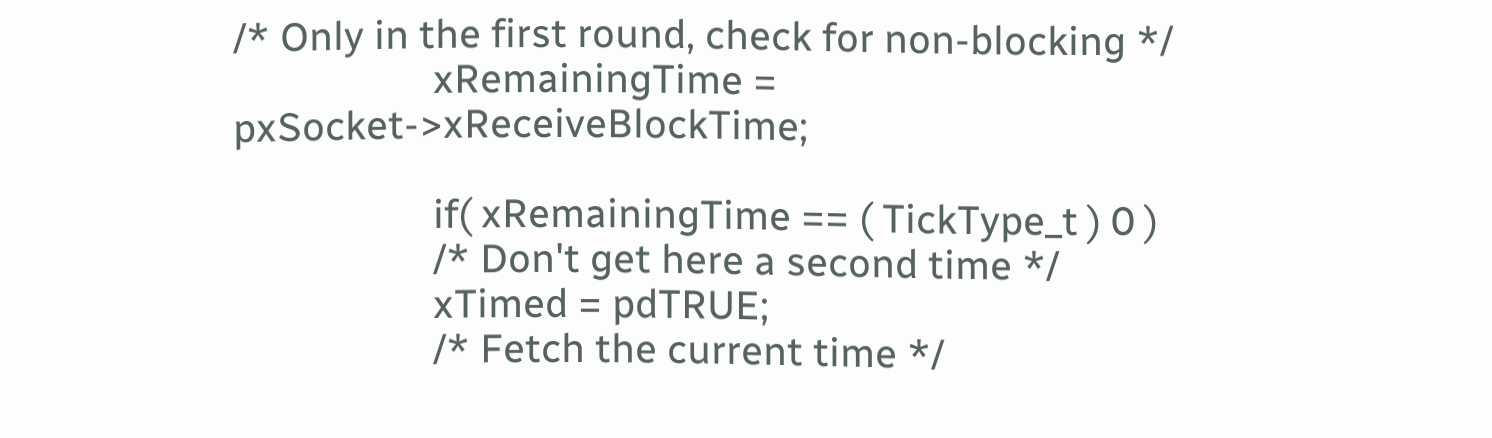/* Only in the first round, check for non-blocking */
                    xRemainingTime = pxSocket->xReceiveBlockTime;

                    if( xRemainingTime == ( TickType_t ) 0 )
                    /* Don't get here a second time */
                    xTimed = pdTRUE;
                    /* Fetch the current time */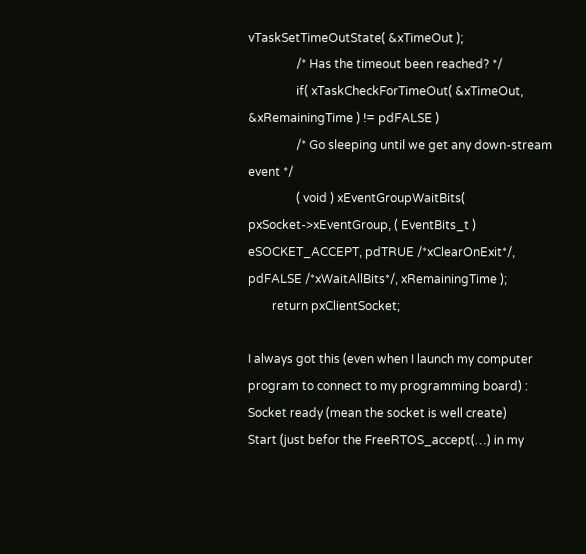vTaskSetTimeOutState( &xTimeOut );
                /* Has the timeout been reached? */
                if( xTaskCheckForTimeOut( &xTimeOut, &xRemainingTime ) != pdFALSE )
                /* Go sleeping until we get any down-stream event */
                ( void ) xEventGroupWaitBits( pxSocket->xEventGroup, ( EventBits_t ) eSOCKET_ACCEPT, pdTRUE /*xClearOnExit*/, pdFALSE /*xWaitAllBits*/, xRemainingTime );
        return pxClientSocket;

I always got this (even when I launch my computer program to connect to my programming board) :
Socket ready (mean the socket is well create)
Start (just befor the FreeRTOS_accept(…) in my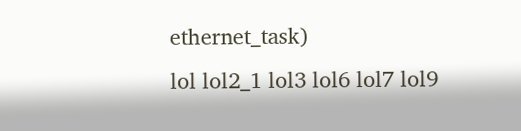ethernet_task)
lol lol2_1 lol3 lol6 lol7 lol9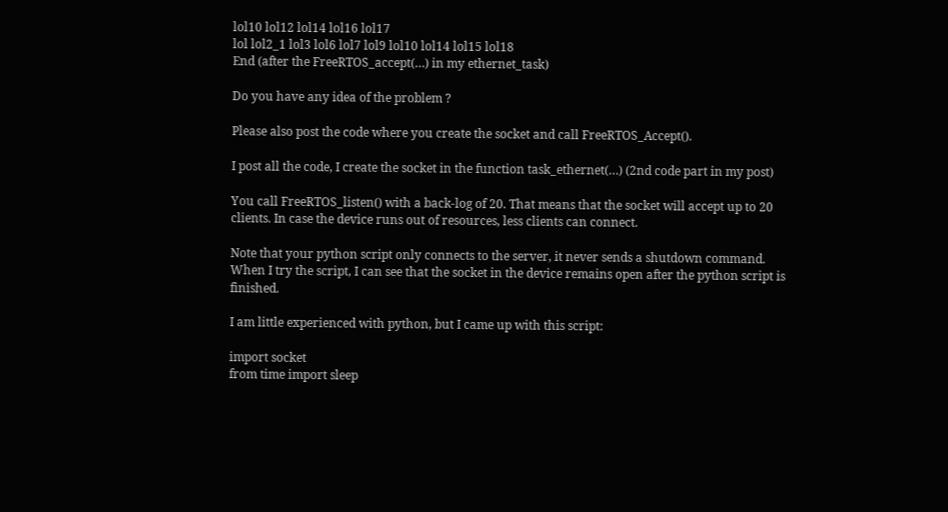lol10 lol12 lol14 lol16 lol17
lol lol2_1 lol3 lol6 lol7 lol9 lol10 lol14 lol15 lol18
End (after the FreeRTOS_accept(…) in my ethernet_task)

Do you have any idea of the problem ?

Please also post the code where you create the socket and call FreeRTOS_Accept().

I post all the code, I create the socket in the function task_ethernet(…) (2nd code part in my post)

You call FreeRTOS_listen() with a back-log of 20. That means that the socket will accept up to 20 clients. In case the device runs out of resources, less clients can connect.

Note that your python script only connects to the server, it never sends a shutdown command. When I try the script, I can see that the socket in the device remains open after the python script is finished.

I am little experienced with python, but I came up with this script:

import socket
from time import sleep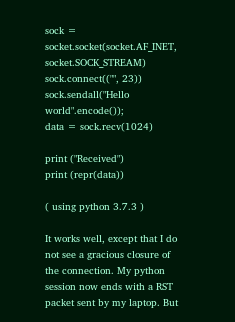sock = socket.socket(socket.AF_INET, socket.SOCK_STREAM)
sock.connect(("", 23))
sock.sendall("Hello world".encode());
data = sock.recv(1024)

print ("Received")
print (repr(data))

( using python 3.7.3 )

It works well, except that I do not see a gracious closure of the connection. My python session now ends with a RST packet sent by my laptop. But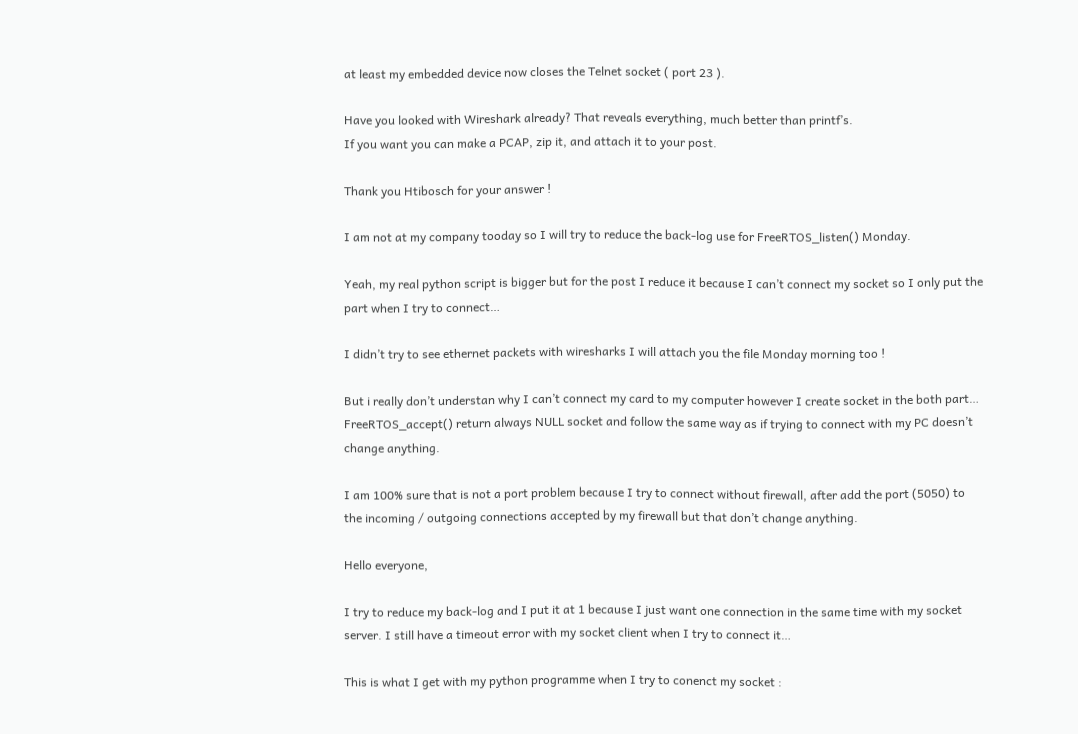at least my embedded device now closes the Telnet socket ( port 23 ).

Have you looked with Wireshark already? That reveals everything, much better than printf’s.
If you want you can make a PCAP, zip it, and attach it to your post.

Thank you Htibosch for your answer !

I am not at my company tooday so I will try to reduce the back-log use for FreeRTOS_listen() Monday.

Yeah, my real python script is bigger but for the post I reduce it because I can’t connect my socket so I only put the part when I try to connect…

I didn’t try to see ethernet packets with wiresharks I will attach you the file Monday morning too !

But i really don’t understan why I can’t connect my card to my computer however I create socket in the both part… FreeRTOS_accept() return always NULL socket and follow the same way as if trying to connect with my PC doesn’t change anything.

I am 100% sure that is not a port problem because I try to connect without firewall, after add the port (5050) to the incoming / outgoing connections accepted by my firewall but that don’t change anything.

Hello everyone,

I try to reduce my back-log and I put it at 1 because I just want one connection in the same time with my socket server. I still have a timeout error with my socket client when I try to connect it…

This is what I get with my python programme when I try to conenct my socket :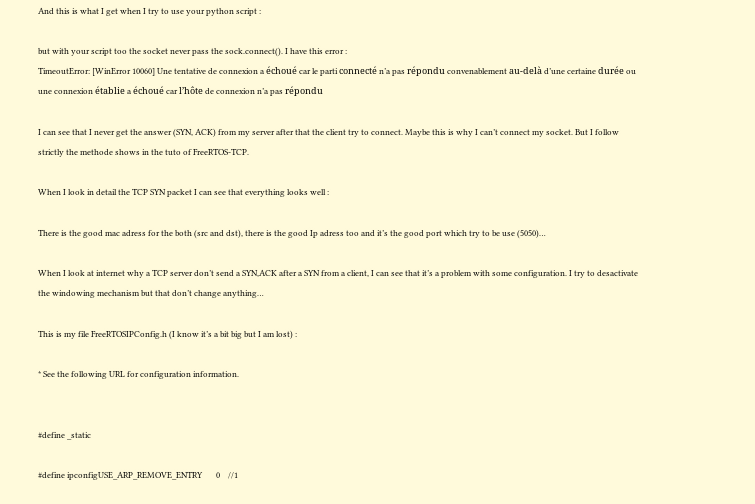And this is what I get when I try to use your python script :

but with your script too the socket never pass the sock.connect(). I have this error :
TimeoutError: [WinError 10060] Une tentative de connexion a échoué car le parti connecté n’a pas répondu convenablement au-delà d’une certaine durée ou une connexion établie a échoué car l’hôte de connexion n’a pas répondu

I can see that I never get the answer (SYN, ACK) from my server after that the client try to connect. Maybe this is why I can’t connect my socket. But I follow strictly the methode shows in the tuto of FreeRTOS-TCP.

When I look in detail the TCP SYN packet I can see that everything looks well :

There is the good mac adress for the both (src and dst), there is the good Ip adress too and it’s the good port which try to be use (5050)…

When I look at internet why a TCP server don’t send a SYN,ACK after a SYN from a client, I can see that it’s a problem with some configuration. I try to desactivate the windowing mechanism but that don’t change anything…

This is my file FreeRTOSIPConfig.h (I know it’s a bit big but I am lost) :

* See the following URL for configuration information.


#define _static

#define ipconfigUSE_ARP_REMOVE_ENTRY       0    //1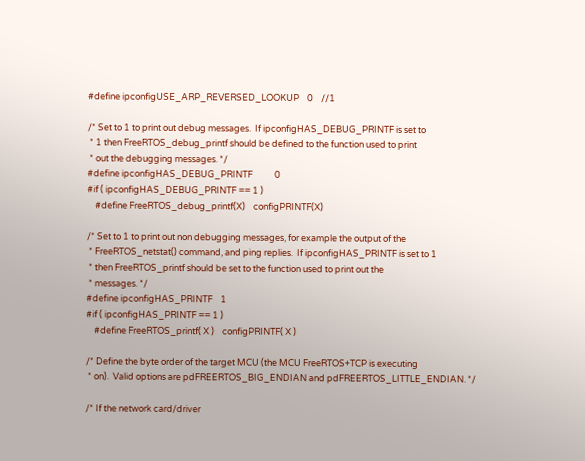#define ipconfigUSE_ARP_REVERSED_LOOKUP    0    //1

/* Set to 1 to print out debug messages.  If ipconfigHAS_DEBUG_PRINTF is set to
 * 1 then FreeRTOS_debug_printf should be defined to the function used to print
 * out the debugging messages. */
#define ipconfigHAS_DEBUG_PRINTF           0
#if ( ipconfigHAS_DEBUG_PRINTF == 1 )
    #define FreeRTOS_debug_printf(X)    configPRINTF(X)

/* Set to 1 to print out non debugging messages, for example the output of the
 * FreeRTOS_netstat() command, and ping replies.  If ipconfigHAS_PRINTF is set to 1
 * then FreeRTOS_printf should be set to the function used to print out the
 * messages. */
#define ipconfigHAS_PRINTF    1
#if ( ipconfigHAS_PRINTF == 1 )
    #define FreeRTOS_printf( X )    configPRINTF( X )

/* Define the byte order of the target MCU (the MCU FreeRTOS+TCP is executing
 * on).  Valid options are pdFREERTOS_BIG_ENDIAN and pdFREERTOS_LITTLE_ENDIAN. */

/* If the network card/driver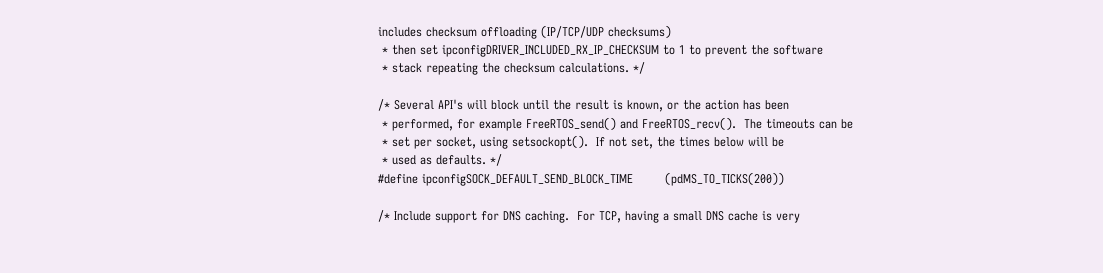includes checksum offloading (IP/TCP/UDP checksums)
 * then set ipconfigDRIVER_INCLUDED_RX_IP_CHECKSUM to 1 to prevent the software
 * stack repeating the checksum calculations. */

/* Several API's will block until the result is known, or the action has been
 * performed, for example FreeRTOS_send() and FreeRTOS_recv().  The timeouts can be
 * set per socket, using setsockopt().  If not set, the times below will be
 * used as defaults. */
#define ipconfigSOCK_DEFAULT_SEND_BLOCK_TIME        (pdMS_TO_TICKS(200))

/* Include support for DNS caching.  For TCP, having a small DNS cache is very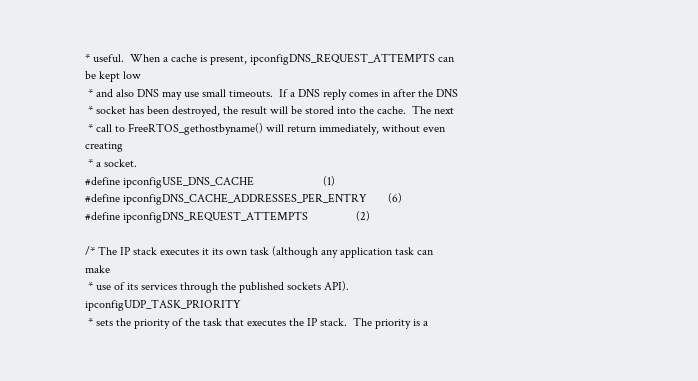* useful.  When a cache is present, ipconfigDNS_REQUEST_ATTEMPTS can be kept low
 * and also DNS may use small timeouts.  If a DNS reply comes in after the DNS
 * socket has been destroyed, the result will be stored into the cache.  The next
 * call to FreeRTOS_gethostbyname() will return immediately, without even creating
 * a socket.
#define ipconfigUSE_DNS_CACHE                       (1)
#define ipconfigDNS_CACHE_ADDRESSES_PER_ENTRY       (6)
#define ipconfigDNS_REQUEST_ATTEMPTS                (2)

/* The IP stack executes it its own task (although any application task can make
 * use of its services through the published sockets API). ipconfigUDP_TASK_PRIORITY
 * sets the priority of the task that executes the IP stack.  The priority is a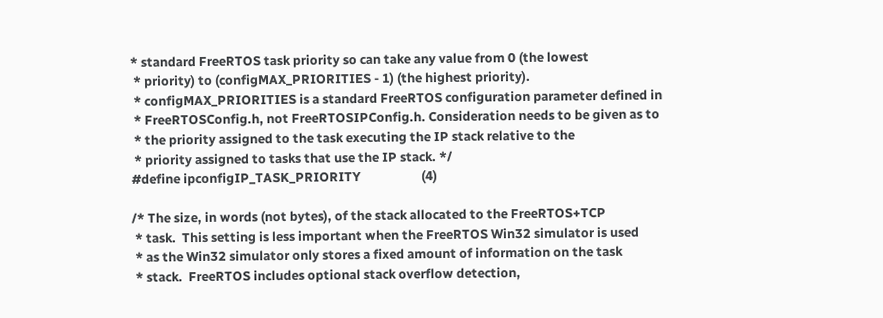* standard FreeRTOS task priority so can take any value from 0 (the lowest
 * priority) to (configMAX_PRIORITIES - 1) (the highest priority).
 * configMAX_PRIORITIES is a standard FreeRTOS configuration parameter defined in
 * FreeRTOSConfig.h, not FreeRTOSIPConfig.h. Consideration needs to be given as to
 * the priority assigned to the task executing the IP stack relative to the
 * priority assigned to tasks that use the IP stack. */
#define ipconfigIP_TASK_PRIORITY                    (4)

/* The size, in words (not bytes), of the stack allocated to the FreeRTOS+TCP
 * task.  This setting is less important when the FreeRTOS Win32 simulator is used
 * as the Win32 simulator only stores a fixed amount of information on the task
 * stack.  FreeRTOS includes optional stack overflow detection,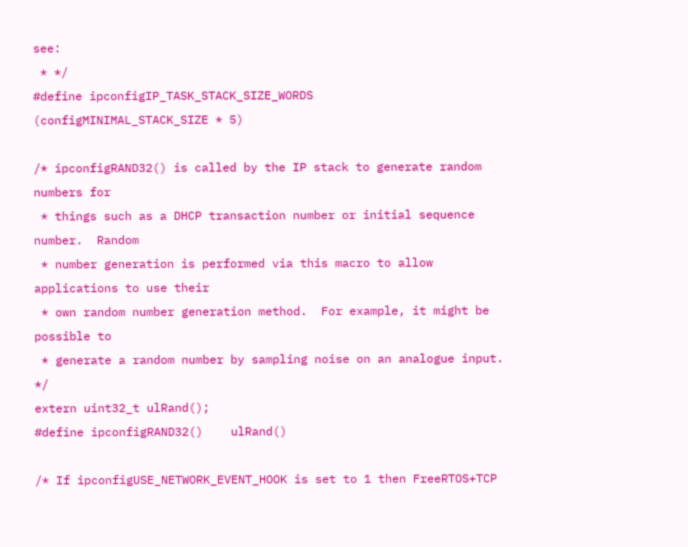see:
 * */
#define ipconfigIP_TASK_STACK_SIZE_WORDS            (configMINIMAL_STACK_SIZE * 5)

/* ipconfigRAND32() is called by the IP stack to generate random numbers for
 * things such as a DHCP transaction number or initial sequence number.  Random
 * number generation is performed via this macro to allow applications to use their
 * own random number generation method.  For example, it might be possible to
 * generate a random number by sampling noise on an analogue input. */
extern uint32_t ulRand();
#define ipconfigRAND32()    ulRand()

/* If ipconfigUSE_NETWORK_EVENT_HOOK is set to 1 then FreeRTOS+TCP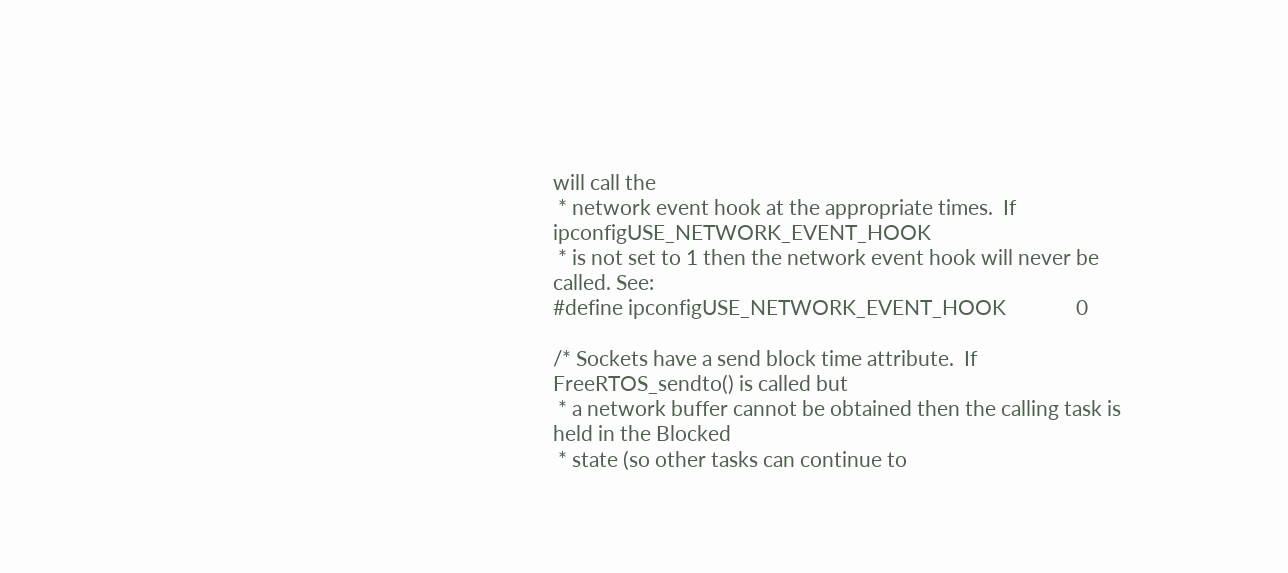will call the
 * network event hook at the appropriate times.  If ipconfigUSE_NETWORK_EVENT_HOOK
 * is not set to 1 then the network event hook will never be called. See:
#define ipconfigUSE_NETWORK_EVENT_HOOK              0

/* Sockets have a send block time attribute.  If FreeRTOS_sendto() is called but
 * a network buffer cannot be obtained then the calling task is held in the Blocked
 * state (so other tasks can continue to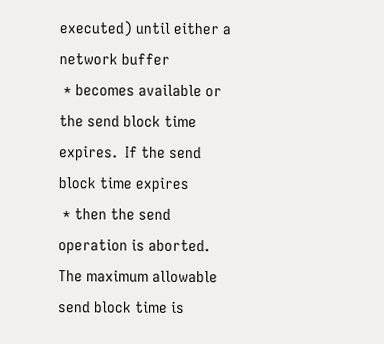executed) until either a network buffer
 * becomes available or the send block time expires.  If the send block time expires
 * then the send operation is aborted.  The maximum allowable send block time is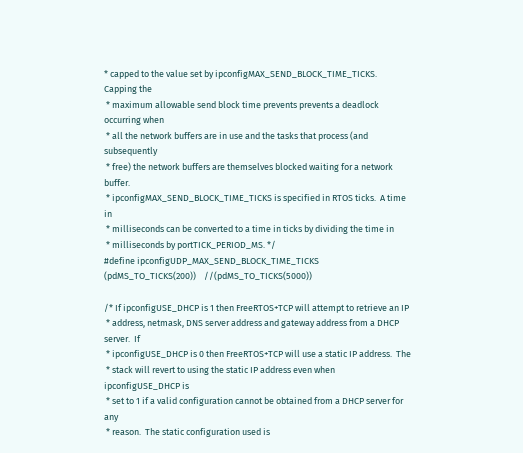* capped to the value set by ipconfigMAX_SEND_BLOCK_TIME_TICKS.  Capping the
 * maximum allowable send block time prevents prevents a deadlock occurring when
 * all the network buffers are in use and the tasks that process (and subsequently
 * free) the network buffers are themselves blocked waiting for a network buffer.
 * ipconfigMAX_SEND_BLOCK_TIME_TICKS is specified in RTOS ticks.  A time in
 * milliseconds can be converted to a time in ticks by dividing the time in
 * milliseconds by portTICK_PERIOD_MS. */
#define ipconfigUDP_MAX_SEND_BLOCK_TIME_TICKS       (pdMS_TO_TICKS(200))    //(pdMS_TO_TICKS(5000))

/* If ipconfigUSE_DHCP is 1 then FreeRTOS+TCP will attempt to retrieve an IP
 * address, netmask, DNS server address and gateway address from a DHCP server.  If
 * ipconfigUSE_DHCP is 0 then FreeRTOS+TCP will use a static IP address.  The
 * stack will revert to using the static IP address even when ipconfigUSE_DHCP is
 * set to 1 if a valid configuration cannot be obtained from a DHCP server for any
 * reason.  The static configuration used is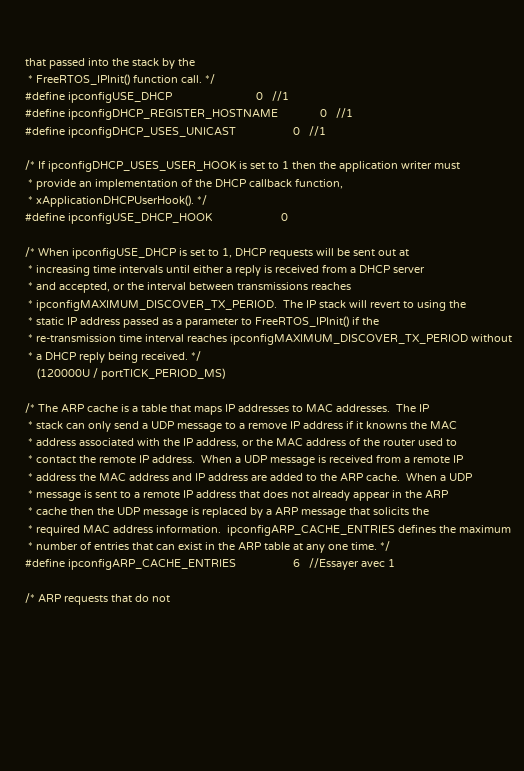that passed into the stack by the
 * FreeRTOS_IPInit() function call. */
#define ipconfigUSE_DHCP                            0   //1
#define ipconfigDHCP_REGISTER_HOSTNAME              0   //1
#define ipconfigDHCP_USES_UNICAST                   0   //1

/* If ipconfigDHCP_USES_USER_HOOK is set to 1 then the application writer must
 * provide an implementation of the DHCP callback function,
 * xApplicationDHCPUserHook(). */
#define ipconfigUSE_DHCP_HOOK                       0

/* When ipconfigUSE_DHCP is set to 1, DHCP requests will be sent out at
 * increasing time intervals until either a reply is received from a DHCP server
 * and accepted, or the interval between transmissions reaches
 * ipconfigMAXIMUM_DISCOVER_TX_PERIOD.  The IP stack will revert to using the
 * static IP address passed as a parameter to FreeRTOS_IPInit() if the
 * re-transmission time interval reaches ipconfigMAXIMUM_DISCOVER_TX_PERIOD without
 * a DHCP reply being received. */
    (120000U / portTICK_PERIOD_MS)

/* The ARP cache is a table that maps IP addresses to MAC addresses.  The IP
 * stack can only send a UDP message to a remove IP address if it knowns the MAC
 * address associated with the IP address, or the MAC address of the router used to
 * contact the remote IP address.  When a UDP message is received from a remote IP
 * address the MAC address and IP address are added to the ARP cache.  When a UDP
 * message is sent to a remote IP address that does not already appear in the ARP
 * cache then the UDP message is replaced by a ARP message that solicits the
 * required MAC address information.  ipconfigARP_CACHE_ENTRIES defines the maximum
 * number of entries that can exist in the ARP table at any one time. */
#define ipconfigARP_CACHE_ENTRIES                   6   //Essayer avec 1

/* ARP requests that do not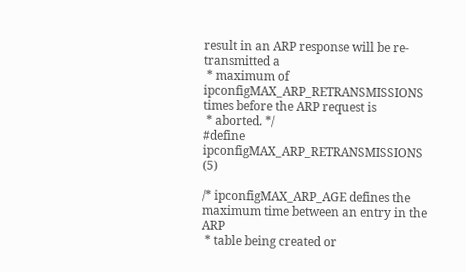result in an ARP response will be re-transmitted a
 * maximum of ipconfigMAX_ARP_RETRANSMISSIONS times before the ARP request is
 * aborted. */
#define ipconfigMAX_ARP_RETRANSMISSIONS             (5)

/* ipconfigMAX_ARP_AGE defines the maximum time between an entry in the ARP
 * table being created or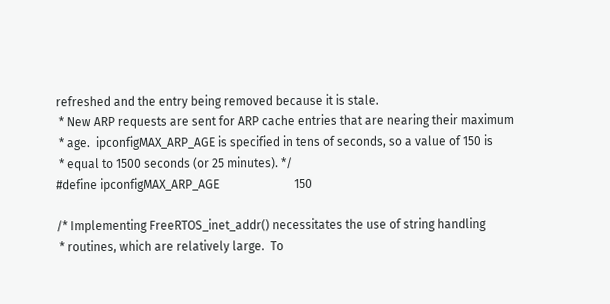refreshed and the entry being removed because it is stale.
 * New ARP requests are sent for ARP cache entries that are nearing their maximum
 * age.  ipconfigMAX_ARP_AGE is specified in tens of seconds, so a value of 150 is
 * equal to 1500 seconds (or 25 minutes). */
#define ipconfigMAX_ARP_AGE                         150

/* Implementing FreeRTOS_inet_addr() necessitates the use of string handling
 * routines, which are relatively large.  To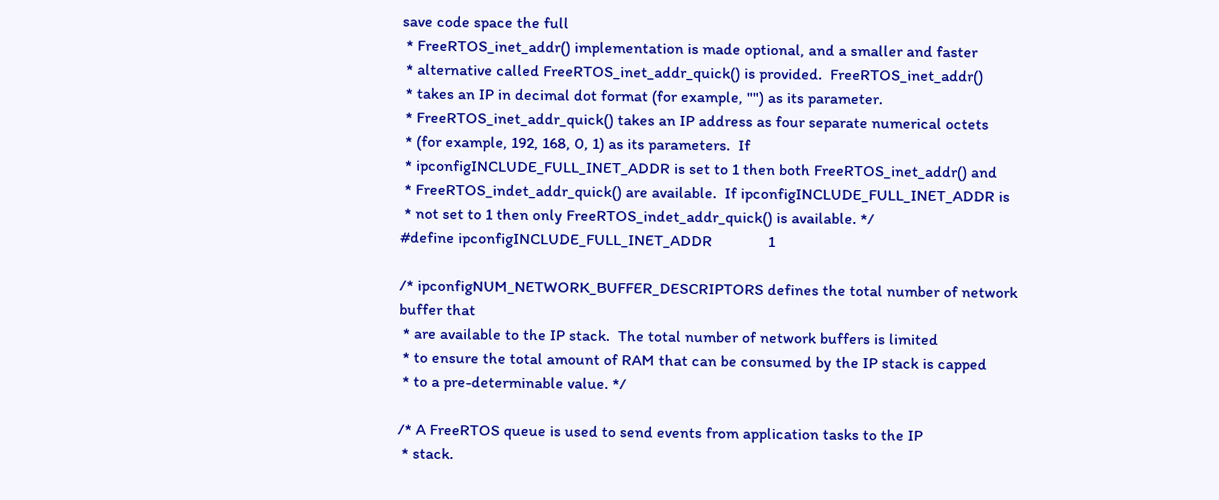save code space the full
 * FreeRTOS_inet_addr() implementation is made optional, and a smaller and faster
 * alternative called FreeRTOS_inet_addr_quick() is provided.  FreeRTOS_inet_addr()
 * takes an IP in decimal dot format (for example, "") as its parameter.
 * FreeRTOS_inet_addr_quick() takes an IP address as four separate numerical octets
 * (for example, 192, 168, 0, 1) as its parameters.  If
 * ipconfigINCLUDE_FULL_INET_ADDR is set to 1 then both FreeRTOS_inet_addr() and
 * FreeRTOS_indet_addr_quick() are available.  If ipconfigINCLUDE_FULL_INET_ADDR is
 * not set to 1 then only FreeRTOS_indet_addr_quick() is available. */
#define ipconfigINCLUDE_FULL_INET_ADDR              1

/* ipconfigNUM_NETWORK_BUFFER_DESCRIPTORS defines the total number of network buffer that
 * are available to the IP stack.  The total number of network buffers is limited
 * to ensure the total amount of RAM that can be consumed by the IP stack is capped
 * to a pre-determinable value. */

/* A FreeRTOS queue is used to send events from application tasks to the IP
 * stack.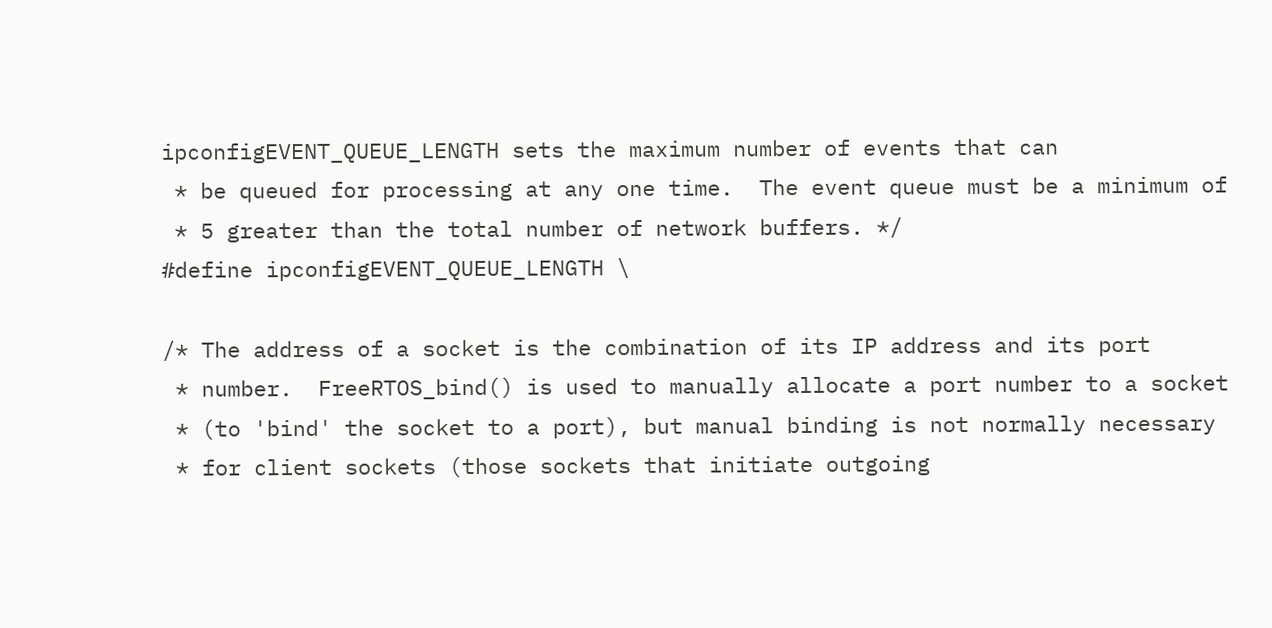ipconfigEVENT_QUEUE_LENGTH sets the maximum number of events that can
 * be queued for processing at any one time.  The event queue must be a minimum of
 * 5 greater than the total number of network buffers. */
#define ipconfigEVENT_QUEUE_LENGTH \

/* The address of a socket is the combination of its IP address and its port
 * number.  FreeRTOS_bind() is used to manually allocate a port number to a socket
 * (to 'bind' the socket to a port), but manual binding is not normally necessary
 * for client sockets (those sockets that initiate outgoing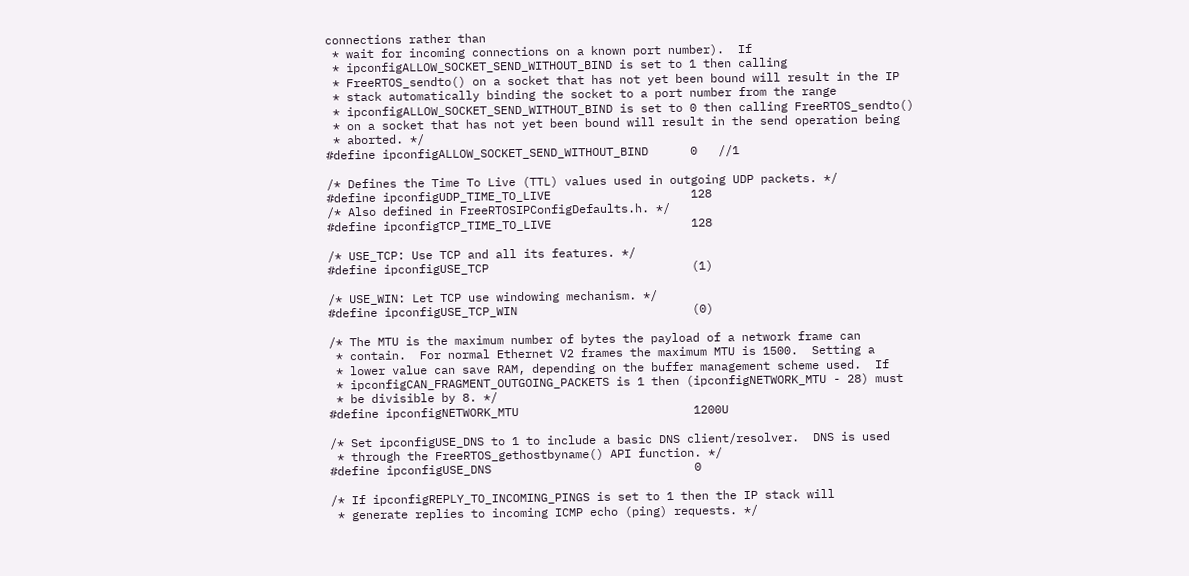connections rather than
 * wait for incoming connections on a known port number).  If
 * ipconfigALLOW_SOCKET_SEND_WITHOUT_BIND is set to 1 then calling
 * FreeRTOS_sendto() on a socket that has not yet been bound will result in the IP
 * stack automatically binding the socket to a port number from the range
 * ipconfigALLOW_SOCKET_SEND_WITHOUT_BIND is set to 0 then calling FreeRTOS_sendto()
 * on a socket that has not yet been bound will result in the send operation being
 * aborted. */
#define ipconfigALLOW_SOCKET_SEND_WITHOUT_BIND      0   //1

/* Defines the Time To Live (TTL) values used in outgoing UDP packets. */
#define ipconfigUDP_TIME_TO_LIVE                    128
/* Also defined in FreeRTOSIPConfigDefaults.h. */
#define ipconfigTCP_TIME_TO_LIVE                    128

/* USE_TCP: Use TCP and all its features. */
#define ipconfigUSE_TCP                             (1)

/* USE_WIN: Let TCP use windowing mechanism. */
#define ipconfigUSE_TCP_WIN                         (0)

/* The MTU is the maximum number of bytes the payload of a network frame can
 * contain.  For normal Ethernet V2 frames the maximum MTU is 1500.  Setting a
 * lower value can save RAM, depending on the buffer management scheme used.  If
 * ipconfigCAN_FRAGMENT_OUTGOING_PACKETS is 1 then (ipconfigNETWORK_MTU - 28) must
 * be divisible by 8. */
#define ipconfigNETWORK_MTU                         1200U

/* Set ipconfigUSE_DNS to 1 to include a basic DNS client/resolver.  DNS is used
 * through the FreeRTOS_gethostbyname() API function. */
#define ipconfigUSE_DNS                             0

/* If ipconfigREPLY_TO_INCOMING_PINGS is set to 1 then the IP stack will
 * generate replies to incoming ICMP echo (ping) requests. */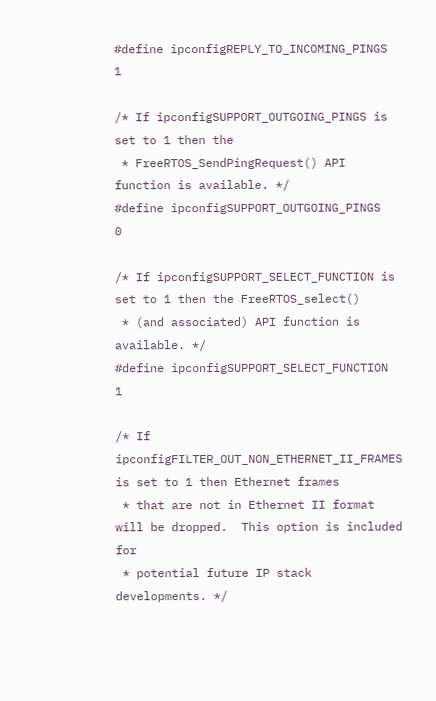#define ipconfigREPLY_TO_INCOMING_PINGS             1

/* If ipconfigSUPPORT_OUTGOING_PINGS is set to 1 then the
 * FreeRTOS_SendPingRequest() API function is available. */
#define ipconfigSUPPORT_OUTGOING_PINGS              0

/* If ipconfigSUPPORT_SELECT_FUNCTION is set to 1 then the FreeRTOS_select()
 * (and associated) API function is available. */
#define ipconfigSUPPORT_SELECT_FUNCTION             1

/* If ipconfigFILTER_OUT_NON_ETHERNET_II_FRAMES is set to 1 then Ethernet frames
 * that are not in Ethernet II format will be dropped.  This option is included for
 * potential future IP stack developments. */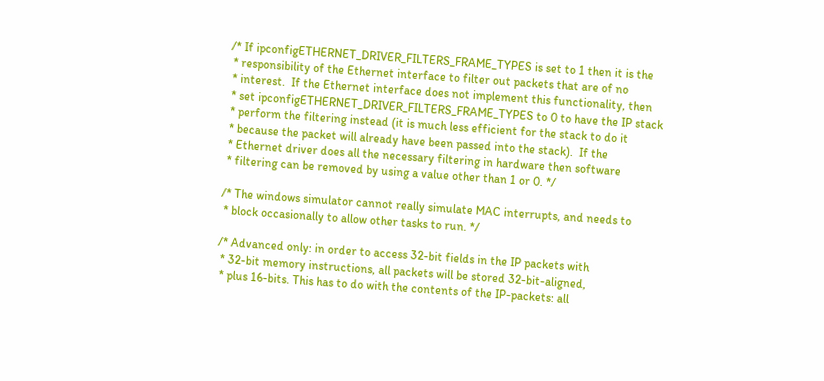/* If ipconfigETHERNET_DRIVER_FILTERS_FRAME_TYPES is set to 1 then it is the
 * responsibility of the Ethernet interface to filter out packets that are of no
 * interest.  If the Ethernet interface does not implement this functionality, then
 * set ipconfigETHERNET_DRIVER_FILTERS_FRAME_TYPES to 0 to have the IP stack
 * perform the filtering instead (it is much less efficient for the stack to do it
 * because the packet will already have been passed into the stack).  If the
 * Ethernet driver does all the necessary filtering in hardware then software
 * filtering can be removed by using a value other than 1 or 0. */

/* The windows simulator cannot really simulate MAC interrupts, and needs to
 * block occasionally to allow other tasks to run. */

/* Advanced only: in order to access 32-bit fields in the IP packets with
 * 32-bit memory instructions, all packets will be stored 32-bit-aligned,
 * plus 16-bits. This has to do with the contents of the IP-packets: all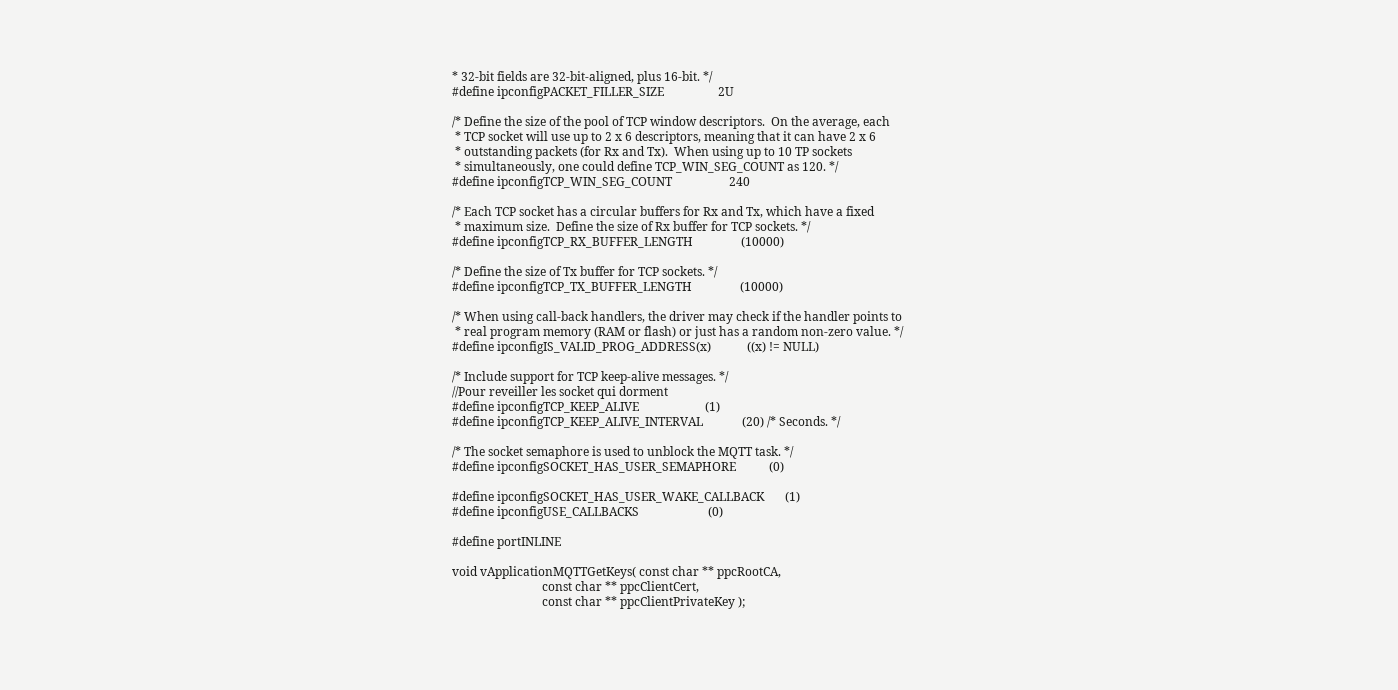* 32-bit fields are 32-bit-aligned, plus 16-bit. */
#define ipconfigPACKET_FILLER_SIZE                  2U

/* Define the size of the pool of TCP window descriptors.  On the average, each
 * TCP socket will use up to 2 x 6 descriptors, meaning that it can have 2 x 6
 * outstanding packets (for Rx and Tx).  When using up to 10 TP sockets
 * simultaneously, one could define TCP_WIN_SEG_COUNT as 120. */
#define ipconfigTCP_WIN_SEG_COUNT                   240

/* Each TCP socket has a circular buffers for Rx and Tx, which have a fixed
 * maximum size.  Define the size of Rx buffer for TCP sockets. */
#define ipconfigTCP_RX_BUFFER_LENGTH                (10000)

/* Define the size of Tx buffer for TCP sockets. */
#define ipconfigTCP_TX_BUFFER_LENGTH                (10000)

/* When using call-back handlers, the driver may check if the handler points to
 * real program memory (RAM or flash) or just has a random non-zero value. */
#define ipconfigIS_VALID_PROG_ADDRESS(x)            ((x) != NULL)

/* Include support for TCP keep-alive messages. */
//Pour reveiller les socket qui dorment
#define ipconfigTCP_KEEP_ALIVE                      (1)
#define ipconfigTCP_KEEP_ALIVE_INTERVAL             (20) /* Seconds. */

/* The socket semaphore is used to unblock the MQTT task. */
#define ipconfigSOCKET_HAS_USER_SEMAPHORE           (0)

#define ipconfigSOCKET_HAS_USER_WAKE_CALLBACK       (1)
#define ipconfigUSE_CALLBACKS                       (0)

#define portINLINE

void vApplicationMQTTGetKeys( const char ** ppcRootCA,
                              const char ** ppcClientCert,
                              const char ** ppcClientPrivateKey );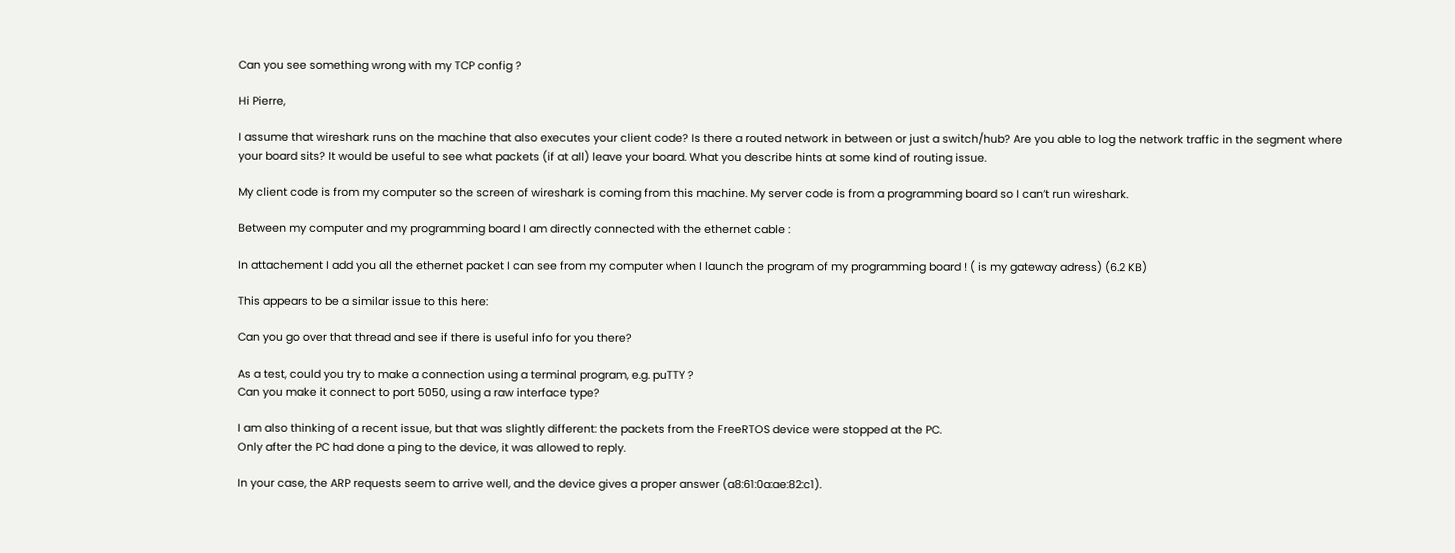Can you see something wrong with my TCP config ?

Hi Pierre,

I assume that wireshark runs on the machine that also executes your client code? Is there a routed network in between or just a switch/hub? Are you able to log the network traffic in the segment where your board sits? It would be useful to see what packets (if at all) leave your board. What you describe hints at some kind of routing issue.

My client code is from my computer so the screen of wireshark is coming from this machine. My server code is from a programming board so I can’t run wireshark.

Between my computer and my programming board I am directly connected with the ethernet cable :

In attachement I add you all the ethernet packet I can see from my computer when I launch the program of my programming board ! ( is my gateway adress) (6.2 KB)

This appears to be a similar issue to this here:

Can you go over that thread and see if there is useful info for you there?

As a test, could you try to make a connection using a terminal program, e.g. puTTY ?
Can you make it connect to port 5050, using a raw interface type?

I am also thinking of a recent issue, but that was slightly different: the packets from the FreeRTOS device were stopped at the PC.
Only after the PC had done a ping to the device, it was allowed to reply.

In your case, the ARP requests seem to arrive well, and the device gives a proper answer (a8:61:0a:ae:82:c1).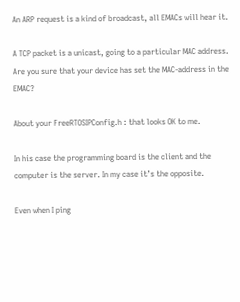An ARP request is a kind of broadcast, all EMACs will hear it.

A TCP packet is a unicast, going to a particular MAC address. Are you sure that your device has set the MAC-address in the EMAC?

About your FreeRTOSIPConfig.h : that looks OK to me.

In his case the programming board is the client and the computer is the server. In my case it’s the opposite.

Even when I ping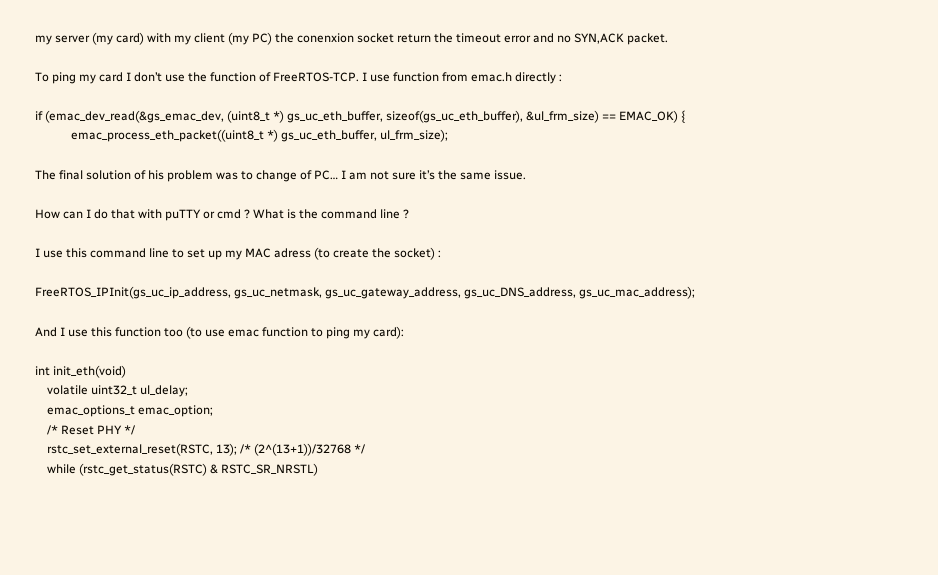my server (my card) with my client (my PC) the conenxion socket return the timeout error and no SYN,ACK packet.

To ping my card I don’t use the function of FreeRTOS-TCP. I use function from emac.h directly :

if (emac_dev_read(&gs_emac_dev, (uint8_t *) gs_uc_eth_buffer, sizeof(gs_uc_eth_buffer), &ul_frm_size) == EMAC_OK) {
            emac_process_eth_packet((uint8_t *) gs_uc_eth_buffer, ul_frm_size);

The final solution of his problem was to change of PC… I am not sure it’s the same issue.

How can I do that with puTTY or cmd ? What is the command line ?

I use this command line to set up my MAC adress (to create the socket) :

FreeRTOS_IPInit(gs_uc_ip_address, gs_uc_netmask, gs_uc_gateway_address, gs_uc_DNS_address, gs_uc_mac_address);

And I use this function too (to use emac function to ping my card):

int init_eth(void)
    volatile uint32_t ul_delay;
    emac_options_t emac_option;
    /* Reset PHY */
    rstc_set_external_reset(RSTC, 13); /* (2^(13+1))/32768 */
    while (rstc_get_status(RSTC) & RSTC_SR_NRSTL)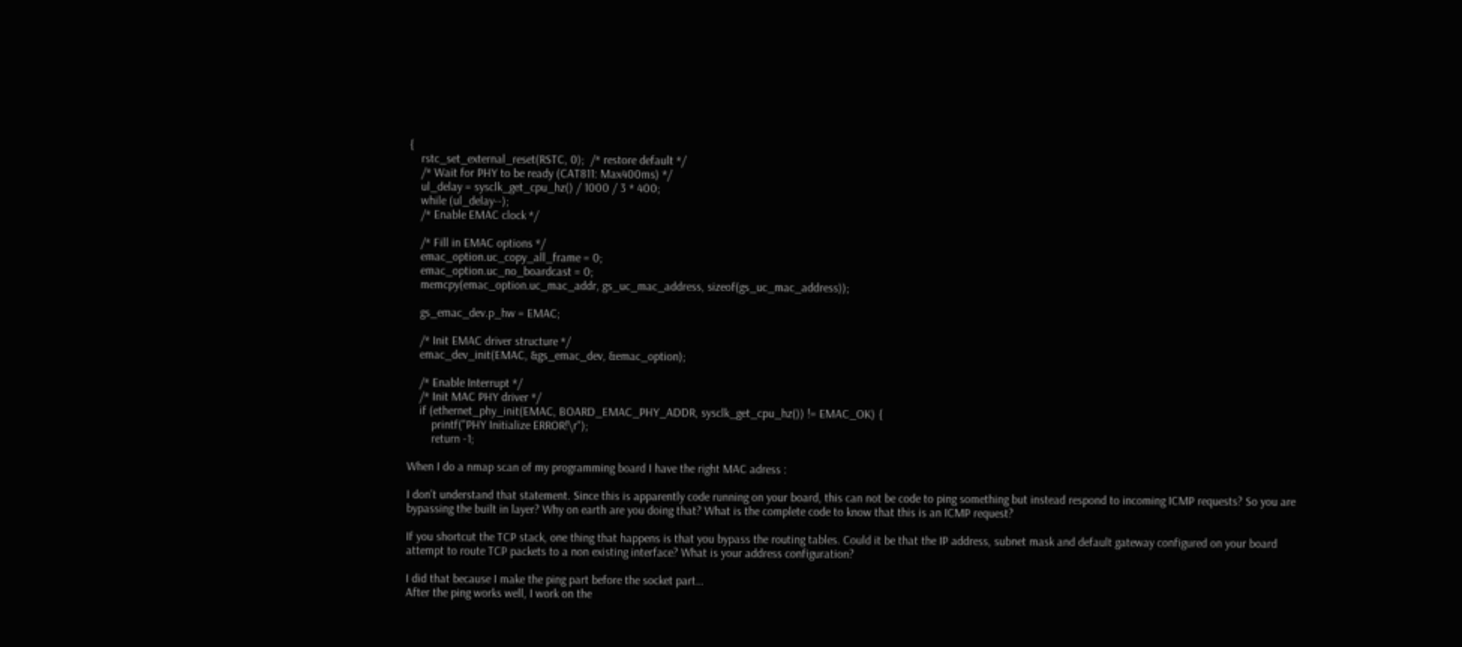{
    rstc_set_external_reset(RSTC, 0);  /* restore default */
    /* Wait for PHY to be ready (CAT811: Max400ms) */
    ul_delay = sysclk_get_cpu_hz() / 1000 / 3 * 400;
    while (ul_delay--);
    /* Enable EMAC clock */

    /* Fill in EMAC options */
    emac_option.uc_copy_all_frame = 0;
    emac_option.uc_no_boardcast = 0;
    memcpy(emac_option.uc_mac_addr, gs_uc_mac_address, sizeof(gs_uc_mac_address));

    gs_emac_dev.p_hw = EMAC;

    /* Init EMAC driver structure */
    emac_dev_init(EMAC, &gs_emac_dev, &emac_option);

    /* Enable Interrupt */
    /* Init MAC PHY driver */
    if (ethernet_phy_init(EMAC, BOARD_EMAC_PHY_ADDR, sysclk_get_cpu_hz()) != EMAC_OK) {
        printf("PHY Initialize ERROR!\r");
        return -1;

When I do a nmap scan of my programming board I have the right MAC adress :

I don’t understand that statement. Since this is apparently code running on your board, this can not be code to ping something but instead respond to incoming ICMP requests? So you are bypassing the built in layer? Why on earth are you doing that? What is the complete code to know that this is an ICMP request?

If you shortcut the TCP stack, one thing that happens is that you bypass the routing tables. Could it be that the IP address, subnet mask and default gateway configured on your board attempt to route TCP packets to a non existing interface? What is your address configuration?

I did that because I make the ping part before the socket part…
After the ping works well, I work on the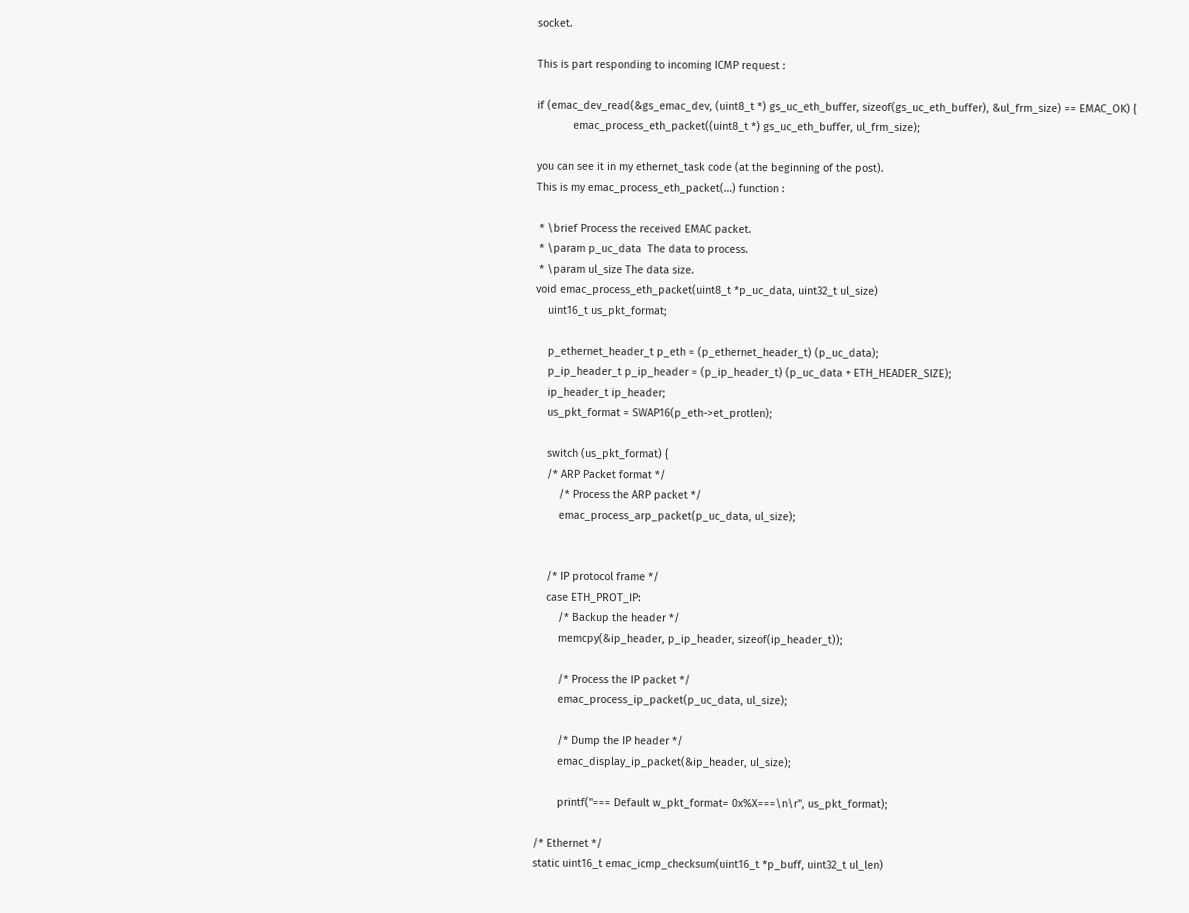socket.

This is part responding to incoming ICMP request :

if (emac_dev_read(&gs_emac_dev, (uint8_t *) gs_uc_eth_buffer, sizeof(gs_uc_eth_buffer), &ul_frm_size) == EMAC_OK) {
            emac_process_eth_packet((uint8_t *) gs_uc_eth_buffer, ul_frm_size);

you can see it in my ethernet_task code (at the beginning of the post).
This is my emac_process_eth_packet(…) function :

 * \brief Process the received EMAC packet.
 * \param p_uc_data  The data to process.
 * \param ul_size The data size.
void emac_process_eth_packet(uint8_t *p_uc_data, uint32_t ul_size)
    uint16_t us_pkt_format;

    p_ethernet_header_t p_eth = (p_ethernet_header_t) (p_uc_data);
    p_ip_header_t p_ip_header = (p_ip_header_t) (p_uc_data + ETH_HEADER_SIZE);
    ip_header_t ip_header;
    us_pkt_format = SWAP16(p_eth->et_protlen);

    switch (us_pkt_format) {
    /* ARP Packet format */
        /* Process the ARP packet */
        emac_process_arp_packet(p_uc_data, ul_size);


    /* IP protocol frame */
    case ETH_PROT_IP:
        /* Backup the header */
        memcpy(&ip_header, p_ip_header, sizeof(ip_header_t));

        /* Process the IP packet */
        emac_process_ip_packet(p_uc_data, ul_size);

        /* Dump the IP header */
        emac_display_ip_packet(&ip_header, ul_size);

        printf("=== Default w_pkt_format= 0x%X===\n\r", us_pkt_format);

/* Ethernet */
static uint16_t emac_icmp_checksum(uint16_t *p_buff, uint32_t ul_len)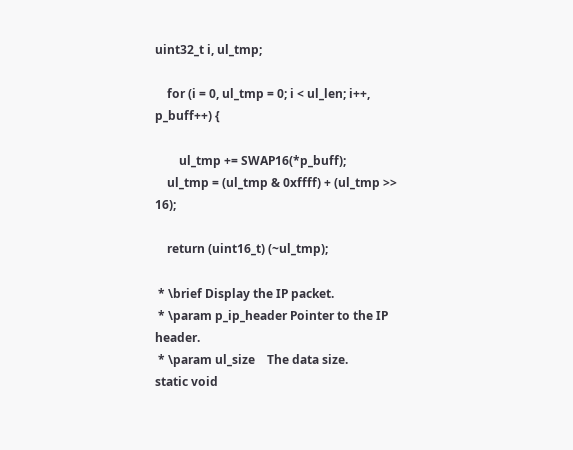uint32_t i, ul_tmp;

    for (i = 0, ul_tmp = 0; i < ul_len; i++, p_buff++) {

        ul_tmp += SWAP16(*p_buff);
    ul_tmp = (ul_tmp & 0xffff) + (ul_tmp >> 16);

    return (uint16_t) (~ul_tmp);

 * \brief Display the IP packet.
 * \param p_ip_header Pointer to the IP header.
 * \param ul_size    The data size.
static void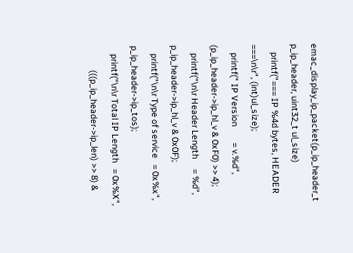emac_display_ip_packet(p_ip_header_t p_ip_header, uint32_t ul_size)
    printf("=== IP %4d bytes, HEADER ===\n\r", (int)ul_size);
    printf(" IP Version        = v.%d", (p_ip_header->ip_hl_v & 0xF0) >> 4);
    printf("\n\r Header Length     = %d", p_ip_header->ip_hl_v & 0x0F);
    printf("\n\r Type of service   = 0x%x", p_ip_header->ip_tos);
    printf("\n\r Total IP Length   = 0x%X",
            (((p_ip_header->ip_len) >> 8) &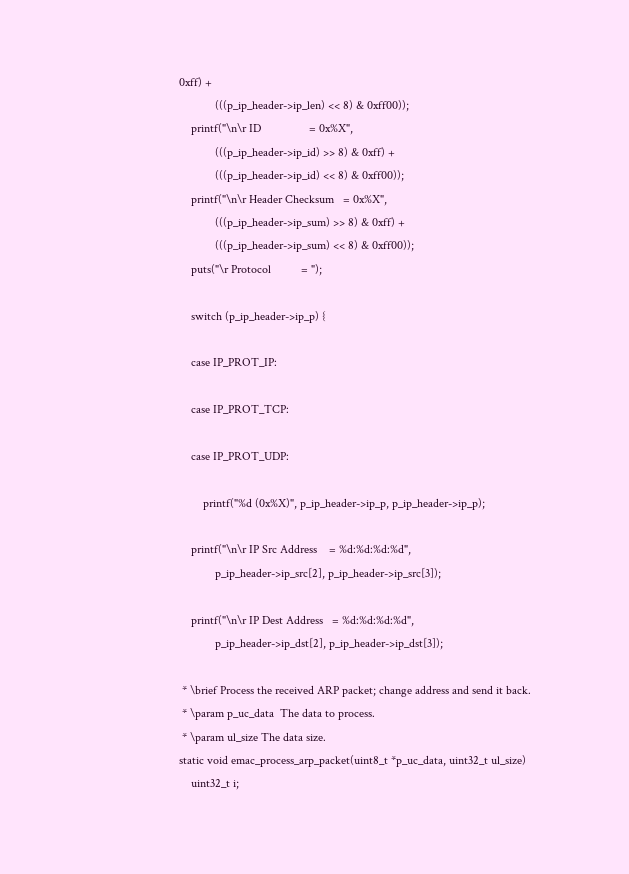0xff) +
            (((p_ip_header->ip_len) << 8) & 0xff00));
    printf("\n\r ID                = 0x%X",
            (((p_ip_header->ip_id) >> 8) & 0xff) +
            (((p_ip_header->ip_id) << 8) & 0xff00));
    printf("\n\r Header Checksum   = 0x%X",
            (((p_ip_header->ip_sum) >> 8) & 0xff) +
            (((p_ip_header->ip_sum) << 8) & 0xff00));
    puts("\r Protocol          = ");

    switch (p_ip_header->ip_p) {

    case IP_PROT_IP:

    case IP_PROT_TCP:

    case IP_PROT_UDP:

        printf("%d (0x%X)", p_ip_header->ip_p, p_ip_header->ip_p);

    printf("\n\r IP Src Address    = %d:%d:%d:%d",
            p_ip_header->ip_src[2], p_ip_header->ip_src[3]);

    printf("\n\r IP Dest Address   = %d:%d:%d:%d",
            p_ip_header->ip_dst[2], p_ip_header->ip_dst[3]);

 * \brief Process the received ARP packet; change address and send it back.
 * \param p_uc_data  The data to process.
 * \param ul_size The data size.
static void emac_process_arp_packet(uint8_t *p_uc_data, uint32_t ul_size)
    uint32_t i;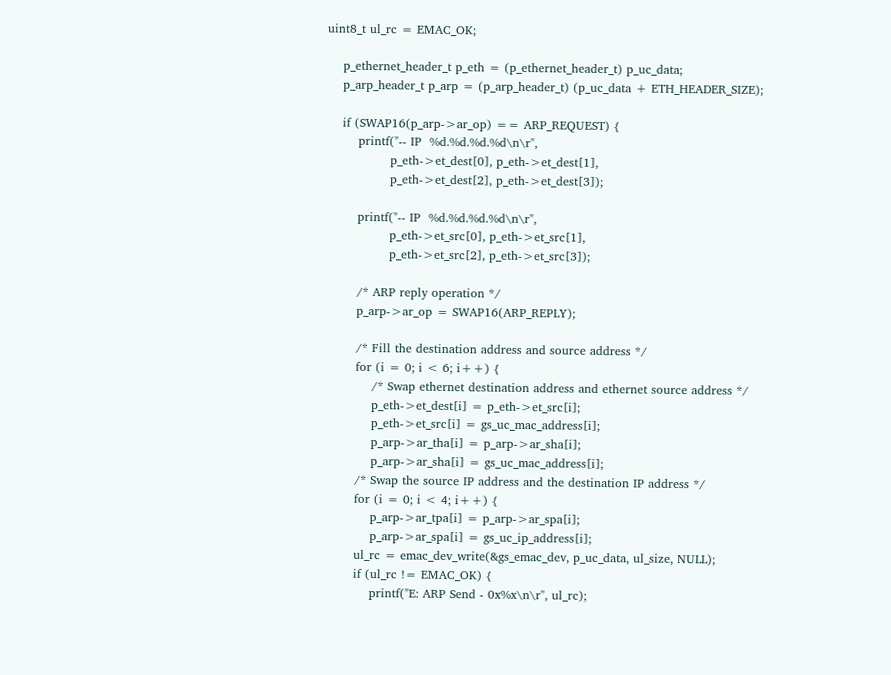uint8_t ul_rc = EMAC_OK;

    p_ethernet_header_t p_eth = (p_ethernet_header_t) p_uc_data;
    p_arp_header_t p_arp = (p_arp_header_t) (p_uc_data + ETH_HEADER_SIZE);

    if (SWAP16(p_arp->ar_op) == ARP_REQUEST) {
        printf("-- IP  %d.%d.%d.%d\n\r",
                p_eth->et_dest[0], p_eth->et_dest[1],
                p_eth->et_dest[2], p_eth->et_dest[3]);

        printf("-- IP  %d.%d.%d.%d\n\r",
                p_eth->et_src[0], p_eth->et_src[1],
                p_eth->et_src[2], p_eth->et_src[3]);

        /* ARP reply operation */
        p_arp->ar_op = SWAP16(ARP_REPLY);

        /* Fill the destination address and source address */
        for (i = 0; i < 6; i++) {
            /* Swap ethernet destination address and ethernet source address */
            p_eth->et_dest[i] = p_eth->et_src[i];
            p_eth->et_src[i] = gs_uc_mac_address[i];
            p_arp->ar_tha[i] = p_arp->ar_sha[i];
            p_arp->ar_sha[i] = gs_uc_mac_address[i];
        /* Swap the source IP address and the destination IP address */
        for (i = 0; i < 4; i++) {
            p_arp->ar_tpa[i] = p_arp->ar_spa[i];
            p_arp->ar_spa[i] = gs_uc_ip_address[i];
        ul_rc = emac_dev_write(&gs_emac_dev, p_uc_data, ul_size, NULL);
        if (ul_rc != EMAC_OK) {
            printf("E: ARP Send - 0x%x\n\r", ul_rc);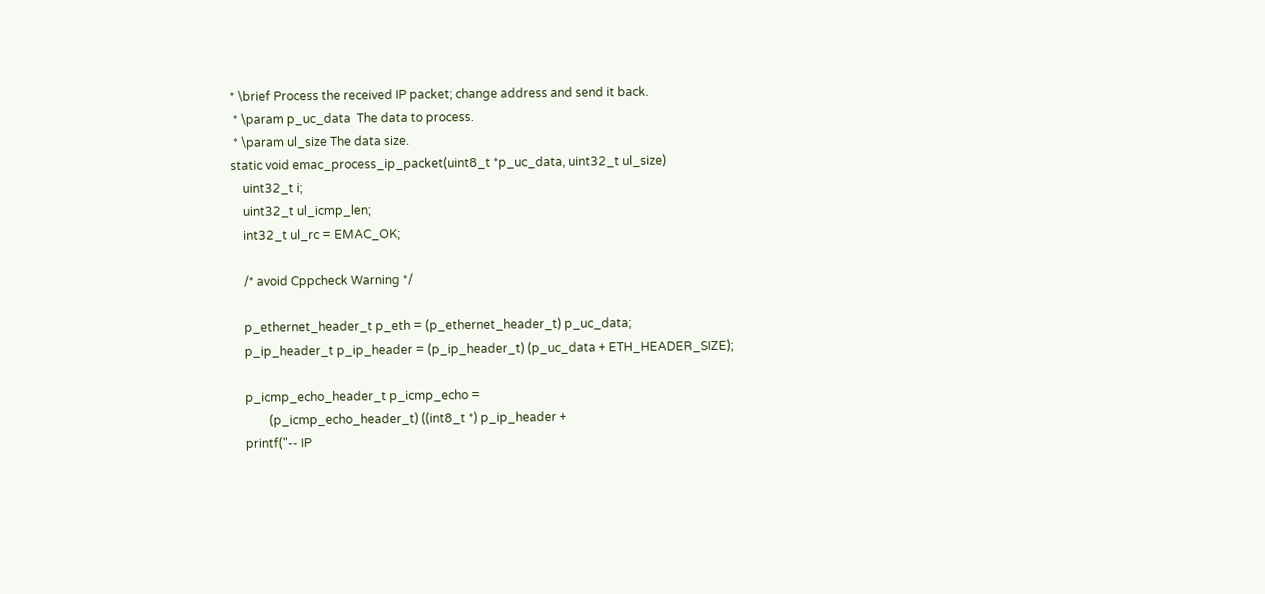* \brief Process the received IP packet; change address and send it back.
 * \param p_uc_data  The data to process.
 * \param ul_size The data size.
static void emac_process_ip_packet(uint8_t *p_uc_data, uint32_t ul_size)
    uint32_t i;
    uint32_t ul_icmp_len;
    int32_t ul_rc = EMAC_OK;

    /* avoid Cppcheck Warning */

    p_ethernet_header_t p_eth = (p_ethernet_header_t) p_uc_data;
    p_ip_header_t p_ip_header = (p_ip_header_t) (p_uc_data + ETH_HEADER_SIZE);

    p_icmp_echo_header_t p_icmp_echo =
            (p_icmp_echo_header_t) ((int8_t *) p_ip_header +
    printf("-- IP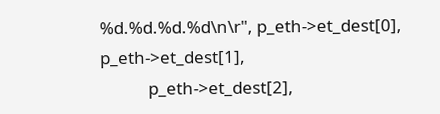%d.%d.%d.%d\n\r", p_eth->et_dest[0], p_eth->et_dest[1],
            p_eth->et_dest[2],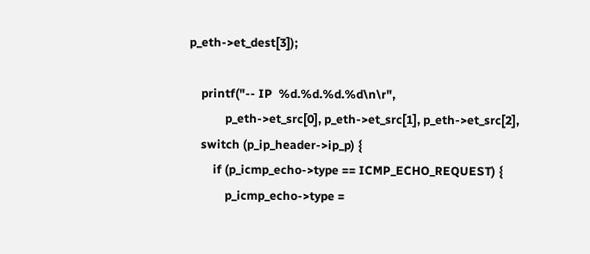p_eth->et_dest[3]);

    printf("-- IP  %d.%d.%d.%d\n\r",
            p_eth->et_src[0], p_eth->et_src[1], p_eth->et_src[2],
    switch (p_ip_header->ip_p) {
        if (p_icmp_echo->type == ICMP_ECHO_REQUEST) {
            p_icmp_echo->type =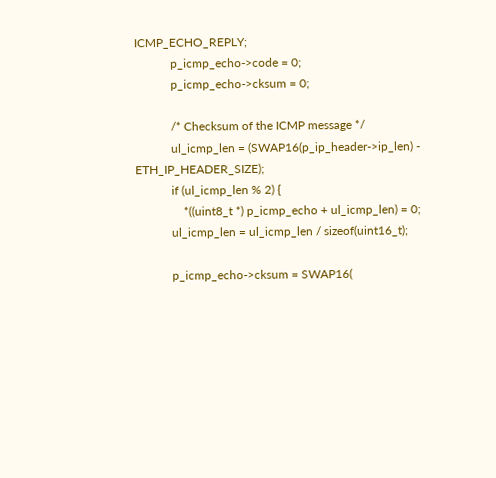ICMP_ECHO_REPLY;
            p_icmp_echo->code = 0;
            p_icmp_echo->cksum = 0;

            /* Checksum of the ICMP message */
            ul_icmp_len = (SWAP16(p_ip_header->ip_len) - ETH_IP_HEADER_SIZE);
            if (ul_icmp_len % 2) {
                *((uint8_t *) p_icmp_echo + ul_icmp_len) = 0;
            ul_icmp_len = ul_icmp_len / sizeof(uint16_t);

            p_icmp_echo->cksum = SWAP16(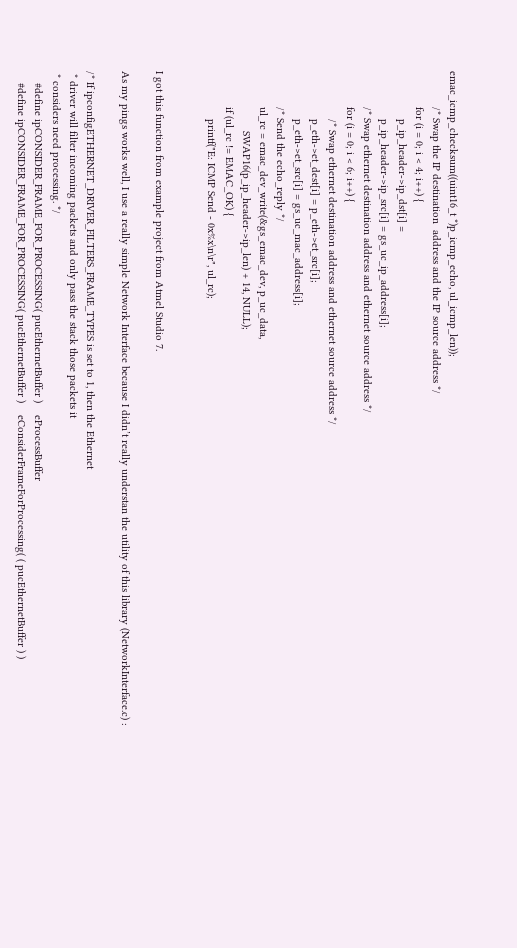emac_icmp_checksum((uint16_t *)p_icmp_echo, ul_icmp_len));
            /* Swap the IP destination  address and the IP source address */
            for (i = 0; i < 4; i++) {
                p_ip_header->ip_dst[i] =
                p_ip_header->ip_src[i] = gs_uc_ip_address[i];
            /* Swap ethernet destination address and ethernet source address */
            for (i = 0; i < 6; i++) {
                /* Swap ethernet destination address and ethernet source address */
                p_eth->et_dest[i] = p_eth->et_src[i];
                p_eth->et_src[i] = gs_uc_mac_address[i];
            /* Send the echo_reply */
            ul_rc = emac_dev_write(&gs_emac_dev, p_uc_data,
                    SWAP16(p_ip_header->ip_len) + 14, NULL);
            if (ul_rc != EMAC_OK) {
                printf("E: ICMP Send - 0x%x\n\r", ul_rc);


I got this function from example project from Atmel Studio 7.

As my pings works well, I use a really simple Network Interface because I didn’t really understan the utility of this library (NetworkInterface.c) :

/* If ipconfigETHERNET_DRIVER_FILTERS_FRAME_TYPES is set to 1, then the Ethernet
 * driver will filter incoming packets and only pass the stack those packets it
 * considers need processing. */
    #define ipCONSIDER_FRAME_FOR_PROCESSING( pucEthernetBuffer )    eProcessBuffer
    #define ipCONSIDER_FRAME_FOR_PROCESSING( pucEthernetBuffer )    eConsiderFrameForProcessing( ( pucEthernetBuffer ) )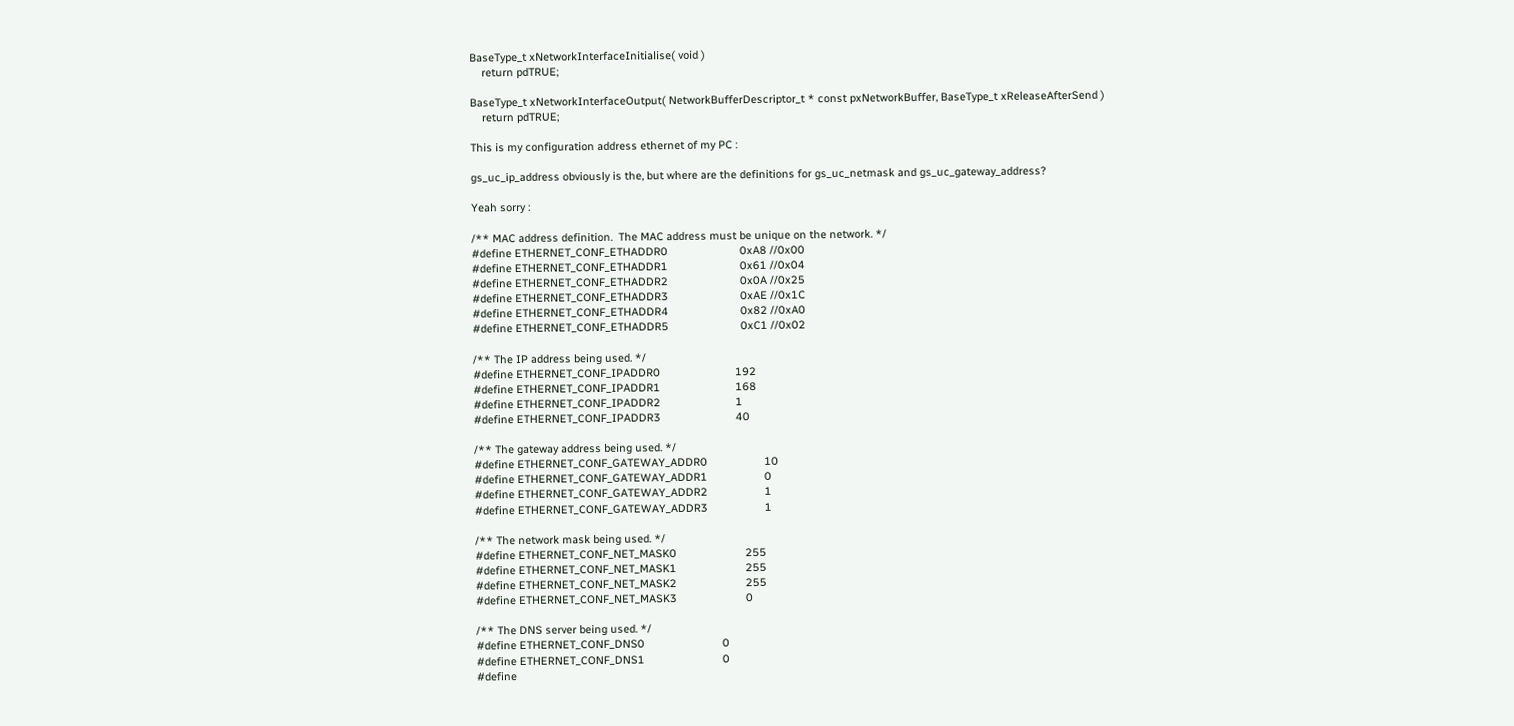BaseType_t xNetworkInterfaceInitialise( void )
    return pdTRUE;

BaseType_t xNetworkInterfaceOutput( NetworkBufferDescriptor_t * const pxNetworkBuffer, BaseType_t xReleaseAfterSend )
    return pdTRUE;

This is my configuration address ethernet of my PC :

gs_uc_ip_address obviously is the, but where are the definitions for gs_uc_netmask and gs_uc_gateway_address?

Yeah sorry :

/** MAC address definition.  The MAC address must be unique on the network. */
#define ETHERNET_CONF_ETHADDR0                        0xA8 //0x00
#define ETHERNET_CONF_ETHADDR1                        0x61 //0x04
#define ETHERNET_CONF_ETHADDR2                        0x0A //0x25
#define ETHERNET_CONF_ETHADDR3                        0xAE //0x1C
#define ETHERNET_CONF_ETHADDR4                        0x82 //0xA0
#define ETHERNET_CONF_ETHADDR5                        0xC1 //0x02

/** The IP address being used. */
#define ETHERNET_CONF_IPADDR0                         192
#define ETHERNET_CONF_IPADDR1                         168
#define ETHERNET_CONF_IPADDR2                         1
#define ETHERNET_CONF_IPADDR3                         40

/** The gateway address being used. */
#define ETHERNET_CONF_GATEWAY_ADDR0                   10
#define ETHERNET_CONF_GATEWAY_ADDR1                   0
#define ETHERNET_CONF_GATEWAY_ADDR2                   1
#define ETHERNET_CONF_GATEWAY_ADDR3                   1

/** The network mask being used. */
#define ETHERNET_CONF_NET_MASK0                       255
#define ETHERNET_CONF_NET_MASK1                       255
#define ETHERNET_CONF_NET_MASK2                       255
#define ETHERNET_CONF_NET_MASK3                       0

/** The DNS server being used. */
#define ETHERNET_CONF_DNS0                          0
#define ETHERNET_CONF_DNS1                          0
#define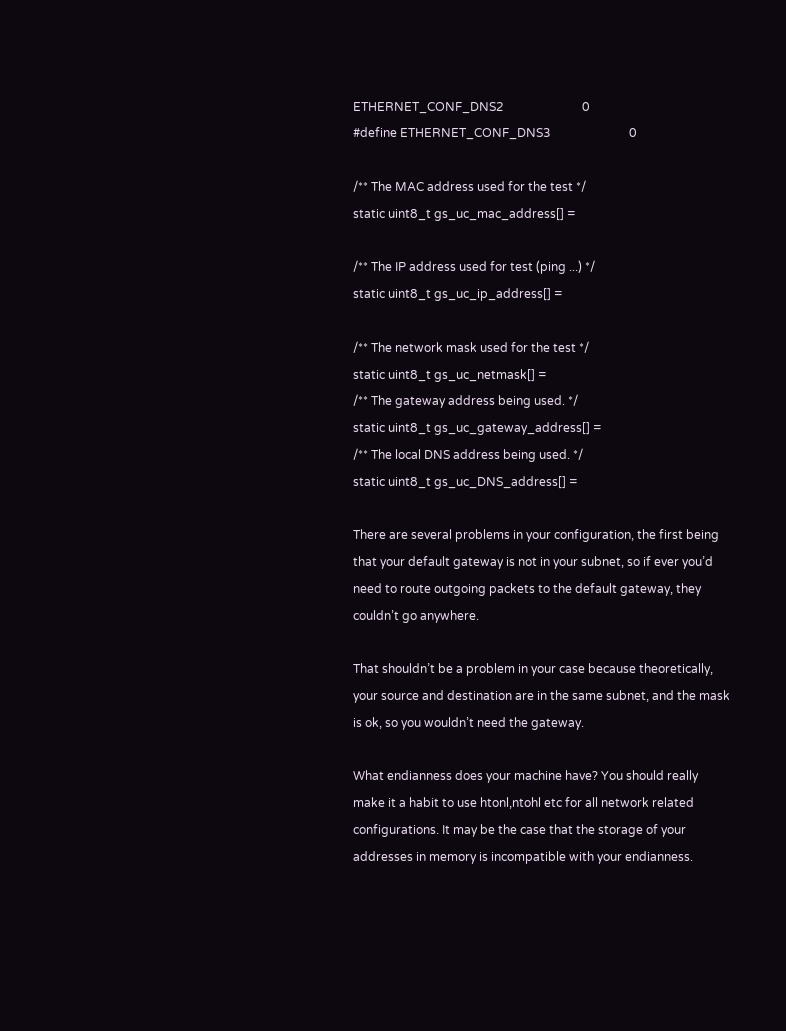ETHERNET_CONF_DNS2                          0
#define ETHERNET_CONF_DNS3                          0

/** The MAC address used for the test */
static uint8_t gs_uc_mac_address[] =

/** The IP address used for test (ping ...) */
static uint8_t gs_uc_ip_address[] =

/** The network mask used for the test */
static uint8_t gs_uc_netmask[] =
/** The gateway address being used. */
static uint8_t gs_uc_gateway_address[] =
/** The local DNS address being used. */
static uint8_t gs_uc_DNS_address[] =

There are several problems in your configuration, the first being that your default gateway is not in your subnet, so if ever you’d need to route outgoing packets to the default gateway, they couldn’t go anywhere.

That shouldn’t be a problem in your case because theoretically, your source and destination are in the same subnet, and the mask is ok, so you wouldn’t need the gateway.

What endianness does your machine have? You should really make it a habit to use htonl,ntohl etc for all network related configurations. It may be the case that the storage of your addresses in memory is incompatible with your endianness.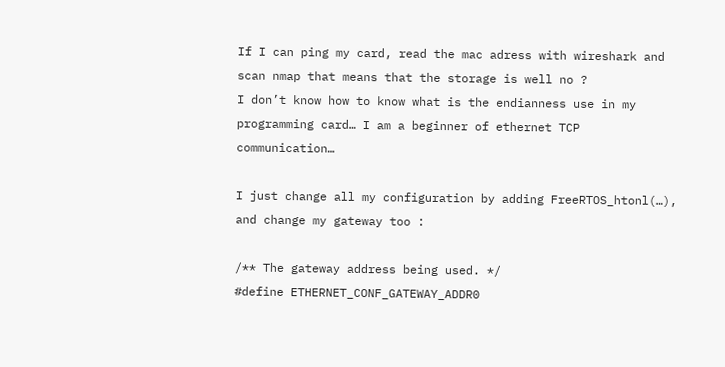If I can ping my card, read the mac adress with wireshark and scan nmap that means that the storage is well no ?
I don’t know how to know what is the endianness use in my programming card… I am a beginner of ethernet TCP communication…

I just change all my configuration by adding FreeRTOS_htonl(…), and change my gateway too :

/** The gateway address being used. */
#define ETHERNET_CONF_GATEWAY_ADDR0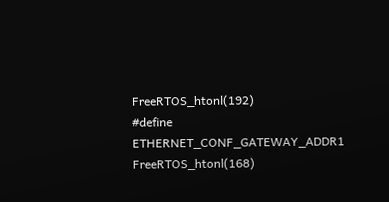FreeRTOS_htonl(192)
#define ETHERNET_CONF_GATEWAY_ADDR1                   FreeRTOS_htonl(168)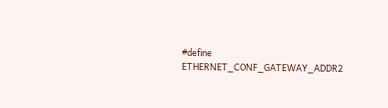#define ETHERNET_CONF_GATEWAY_ADDR2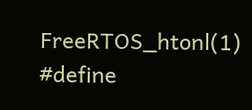FreeRTOS_htonl(1)
#define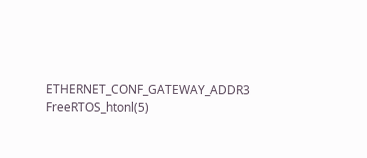ETHERNET_CONF_GATEWAY_ADDR3                   FreeRTOS_htonl(5)